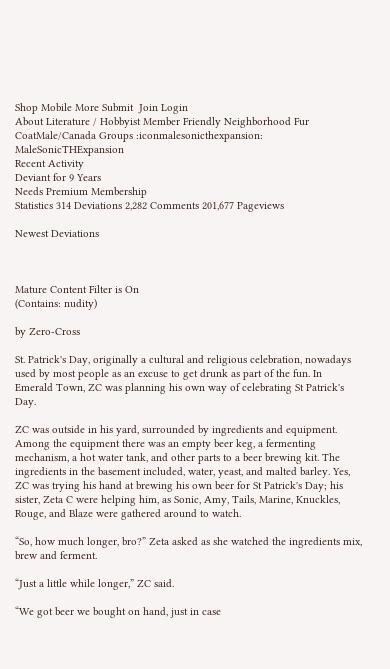Shop Mobile More Submit  Join Login
About Literature / Hobbyist Member Friendly Neighborhood Fur CoatMale/Canada Groups :iconmalesonicthexpansion: MaleSonicTHExpansion
Recent Activity
Deviant for 9 Years
Needs Premium Membership
Statistics 314 Deviations 2,282 Comments 201,677 Pageviews

Newest Deviations



Mature Content Filter is On
(Contains: nudity)

by Zero-Cross

St. Patrick's Day, originally a cultural and religious celebration, nowadays used by most people as an excuse to get drunk as part of the fun. In Emerald Town, ZC was planning his own way of celebrating St Patrick's Day.

ZC was outside in his yard, surrounded by ingredients and equipment. Among the equipment there was an empty beer keg, a fermenting mechanism, a hot water tank, and other parts to a beer brewing kit. The ingredients in the basement included, water, yeast, and malted barley. Yes, ZC was trying his hand at brewing his own beer for St Patrick's Day; his sister, Zeta C were helping him, as Sonic, Amy, Tails, Marine, Knuckles, Rouge, and Blaze were gathered around to watch.

“So, how much longer, bro?” Zeta asked as she watched the ingredients mix, brew and ferment.

“Just a little while longer,” ZC said.

“We got beer we bought on hand, just in case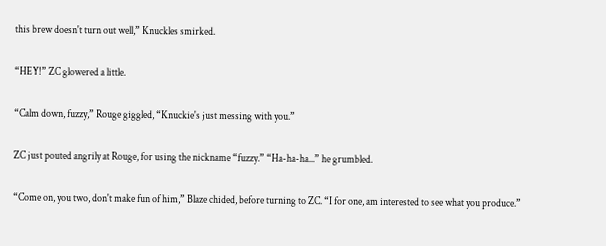this brew doesn't turn out well,” Knuckles smirked.

“HEY!” ZC glowered a little.

“Calm down, fuzzy,” Rouge giggled, “Knuckie's just messing with you.”

ZC just pouted angrily at Rouge, for using the nickname “fuzzy.” “Ha-ha-ha...” he grumbled.

“Come on, you two, don't make fun of him,” Blaze chided, before turning to ZC. “I for one, am interested to see what you produce.”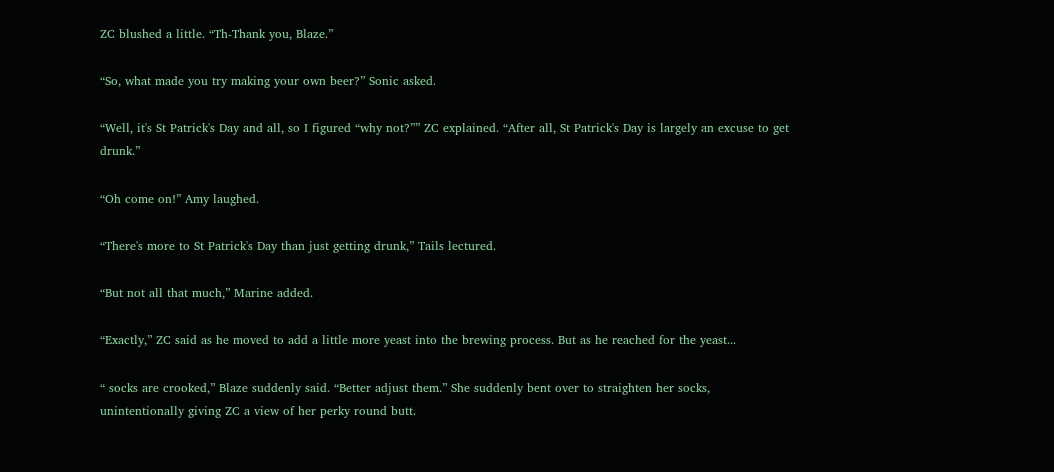ZC blushed a little. “Th-Thank you, Blaze.”

“So, what made you try making your own beer?” Sonic asked.

“Well, it's St Patrick's Day and all, so I figured “why not?”” ZC explained. “After all, St Patrick's Day is largely an excuse to get drunk.”

“Oh come on!” Amy laughed.

“There's more to St Patrick's Day than just getting drunk,” Tails lectured.

“But not all that much,” Marine added.

“Exactly,” ZC said as he moved to add a little more yeast into the brewing process. But as he reached for the yeast...

“ socks are crooked,” Blaze suddenly said. “Better adjust them.” She suddenly bent over to straighten her socks, unintentionally giving ZC a view of her perky round butt.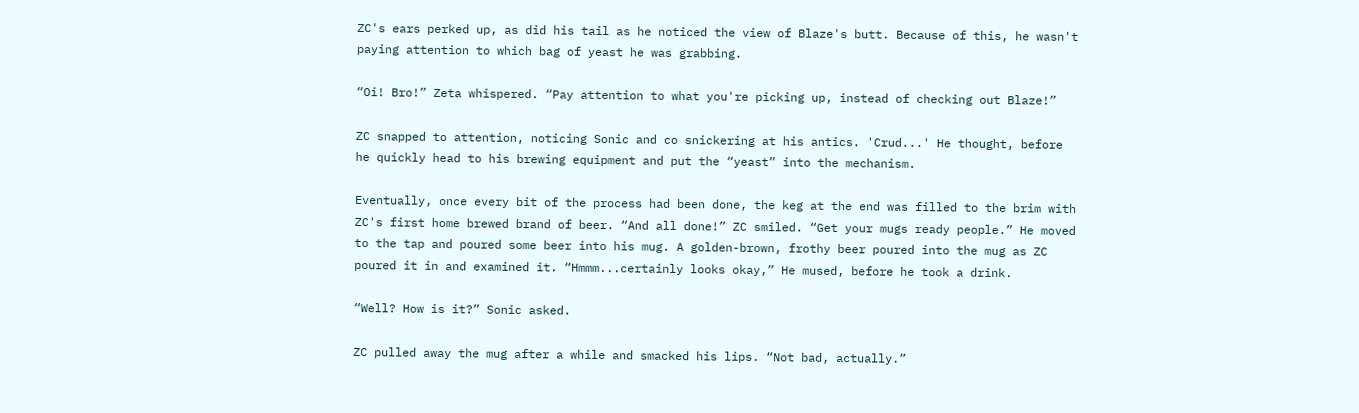ZC's ears perked up, as did his tail as he noticed the view of Blaze's butt. Because of this, he wasn't paying attention to which bag of yeast he was grabbing.

“Oi! Bro!” Zeta whispered. “Pay attention to what you're picking up, instead of checking out Blaze!”

ZC snapped to attention, noticing Sonic and co snickering at his antics. 'Crud...' He thought, before he quickly head to his brewing equipment and put the “yeast” into the mechanism.

Eventually, once every bit of the process had been done, the keg at the end was filled to the brim with ZC's first home brewed brand of beer. “And all done!” ZC smiled. “Get your mugs ready people.” He moved to the tap and poured some beer into his mug. A golden-brown, frothy beer poured into the mug as ZC poured it in and examined it. “Hmmm...certainly looks okay,” He mused, before he took a drink.

“Well? How is it?” Sonic asked.

ZC pulled away the mug after a while and smacked his lips. “Not bad, actually.”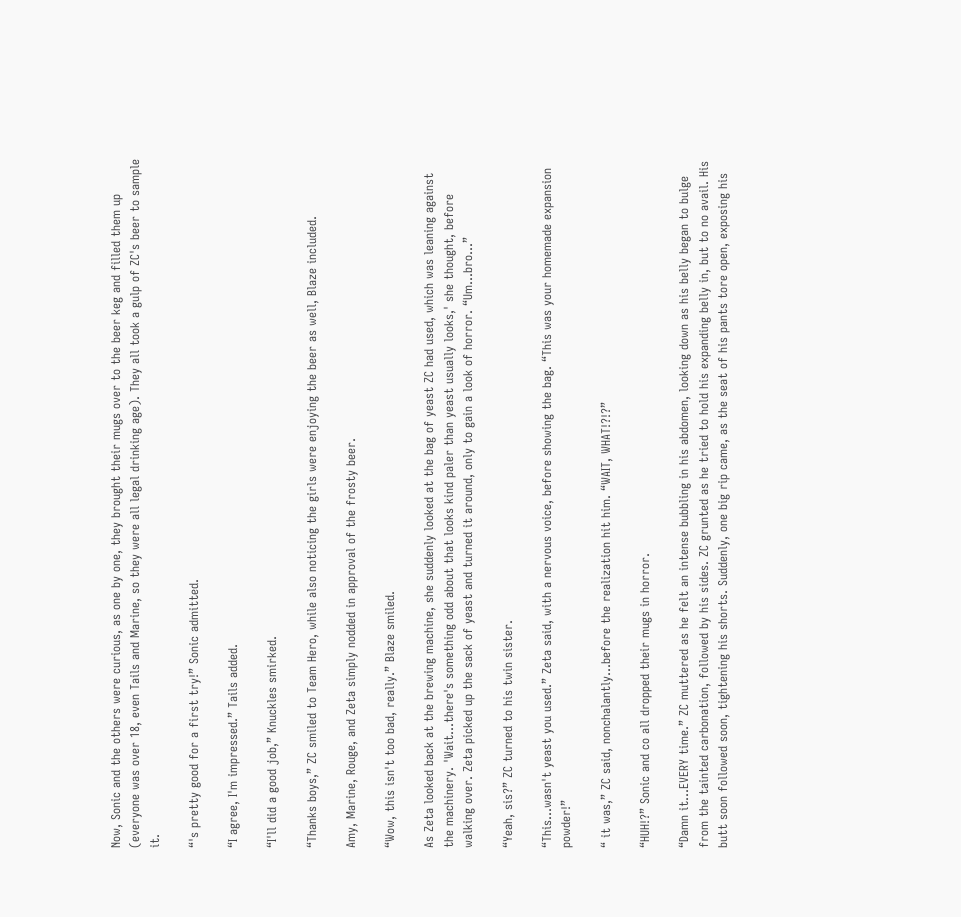Now, Sonic and the others were curious, as one by one, they brought their mugs over to the beer keg and filled them up (everyone was over 18, even Tails and Marine, so they were all legal drinking age). They all took a gulp of ZC's beer to sample it.

“'s pretty good for a first try!” Sonic admitted.

“I agree, I'm impressed.” Tails added.

“I'll did a good job,” Knuckles smirked.

“Thanks boys,” ZC smiled to Team Hero, while also noticing the girls were enjoying the beer as well, Blaze included.

Amy, Marine, Rouge, and Zeta simply nodded in approval of the frosty beer.

“Wow, this isn't too bad, really.” Blaze smiled.

As Zeta looked back at the brewing machine, she suddenly looked at the bag of yeast ZC had used, which was leaning against the machinery. 'Wait...there's something odd about that looks kind paler than yeast usually looks,' she thought, before walking over. Zeta picked up the sack of yeast and turned it around, only to gain a look of horror. “Um...bro...”

“Yeah, sis?” ZC turned to his twin sister.

“This...wasn't yeast you used.” Zeta said, with a nervous voice, before showing the bag. “This was your homemade expansion powder!”

“ it was,” ZC said, nonchalantly...before the realization hit him. “WAIT, WHAT!?!?”

“HUH!?” Sonic and co all dropped their mugs in horror.

“Damn it...EVERY time.” ZC muttered as he felt an intense bubbling in his abdomen, looking down as his belly began to bulge from the tainted carbonation, followed by his sides. ZC grunted as he tried to hold his expanding belly in, but to no avail. His butt soon followed soon, tightening his shorts. Suddenly, one big rip came, as the seat of his pants tore open, exposing his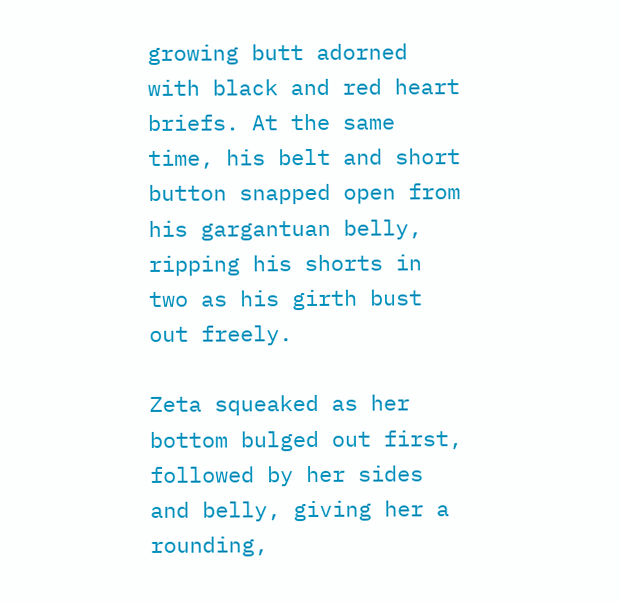growing butt adorned with black and red heart briefs. At the same time, his belt and short button snapped open from his gargantuan belly, ripping his shorts in two as his girth bust out freely.

Zeta squeaked as her bottom bulged out first, followed by her sides and belly, giving her a rounding,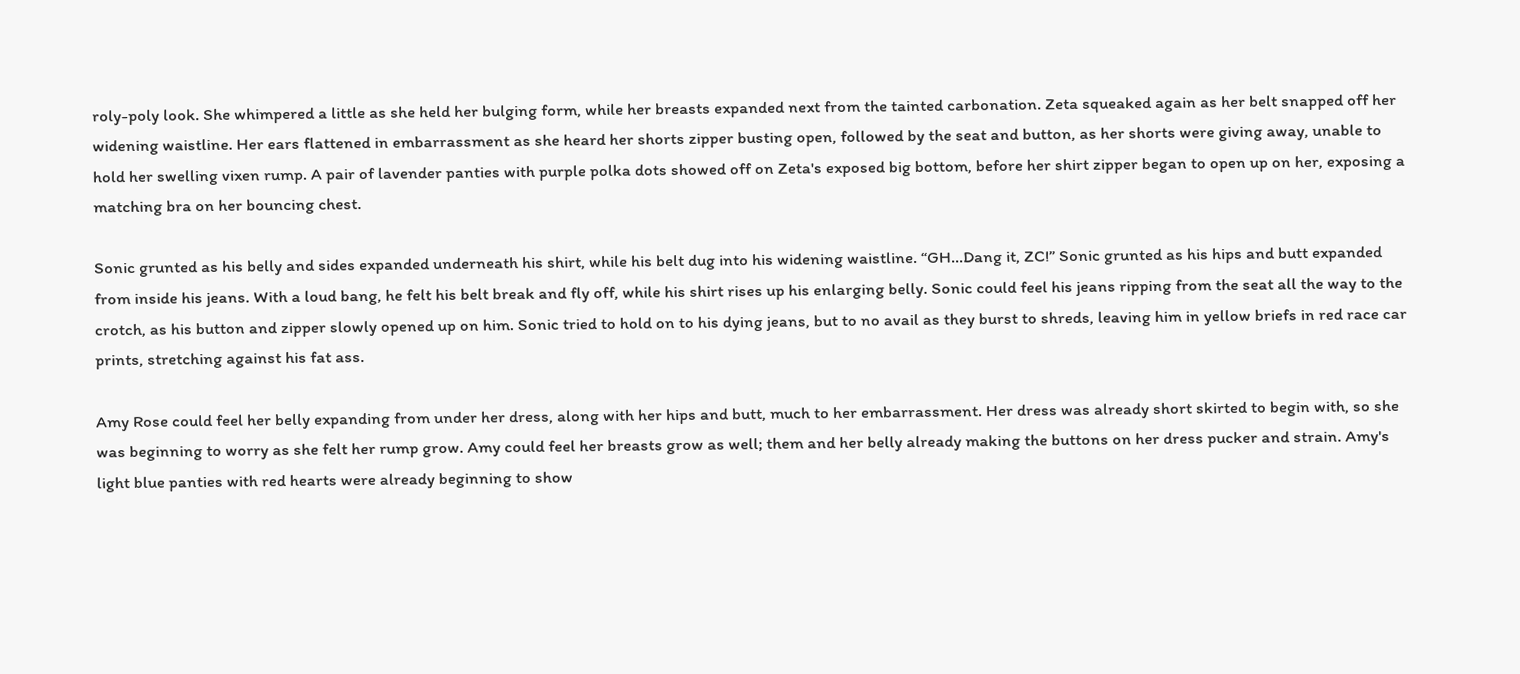roly-poly look. She whimpered a little as she held her bulging form, while her breasts expanded next from the tainted carbonation. Zeta squeaked again as her belt snapped off her widening waistline. Her ears flattened in embarrassment as she heard her shorts zipper busting open, followed by the seat and button, as her shorts were giving away, unable to hold her swelling vixen rump. A pair of lavender panties with purple polka dots showed off on Zeta's exposed big bottom, before her shirt zipper began to open up on her, exposing a matching bra on her bouncing chest.

Sonic grunted as his belly and sides expanded underneath his shirt, while his belt dug into his widening waistline. “GH...Dang it, ZC!” Sonic grunted as his hips and butt expanded from inside his jeans. With a loud bang, he felt his belt break and fly off, while his shirt rises up his enlarging belly. Sonic could feel his jeans ripping from the seat all the way to the crotch, as his button and zipper slowly opened up on him. Sonic tried to hold on to his dying jeans, but to no avail as they burst to shreds, leaving him in yellow briefs in red race car prints, stretching against his fat ass.

Amy Rose could feel her belly expanding from under her dress, along with her hips and butt, much to her embarrassment. Her dress was already short skirted to begin with, so she was beginning to worry as she felt her rump grow. Amy could feel her breasts grow as well; them and her belly already making the buttons on her dress pucker and strain. Amy's light blue panties with red hearts were already beginning to show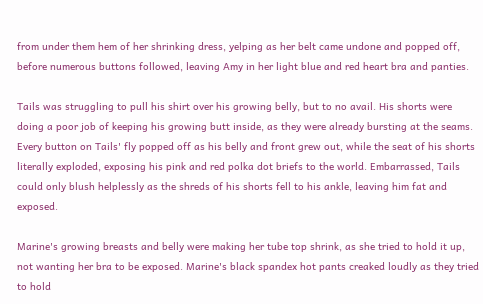from under them hem of her shrinking dress, yelping as her belt came undone and popped off, before numerous buttons followed, leaving Amy in her light blue and red heart bra and panties.

Tails was struggling to pull his shirt over his growing belly, but to no avail. His shorts were doing a poor job of keeping his growing butt inside, as they were already bursting at the seams. Every button on Tails' fly popped off as his belly and front grew out, while the seat of his shorts literally exploded, exposing his pink and red polka dot briefs to the world. Embarrassed, Tails could only blush helplessly as the shreds of his shorts fell to his ankle, leaving him fat and exposed.

Marine's growing breasts and belly were making her tube top shrink, as she tried to hold it up, not wanting her bra to be exposed. Marine's black spandex hot pants creaked loudly as they tried to hold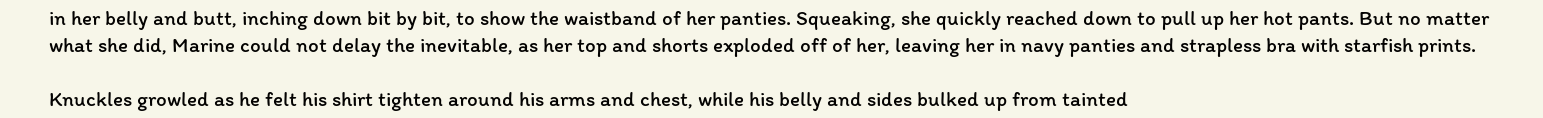in her belly and butt, inching down bit by bit, to show the waistband of her panties. Squeaking, she quickly reached down to pull up her hot pants. But no matter what she did, Marine could not delay the inevitable, as her top and shorts exploded off of her, leaving her in navy panties and strapless bra with starfish prints.

Knuckles growled as he felt his shirt tighten around his arms and chest, while his belly and sides bulked up from tainted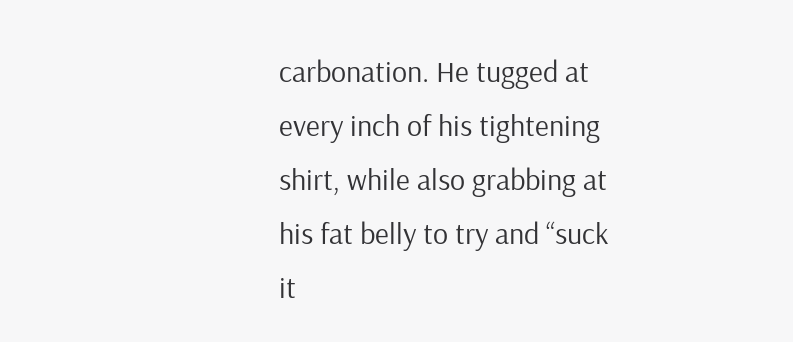carbonation. He tugged at every inch of his tightening shirt, while also grabbing at his fat belly to try and “suck it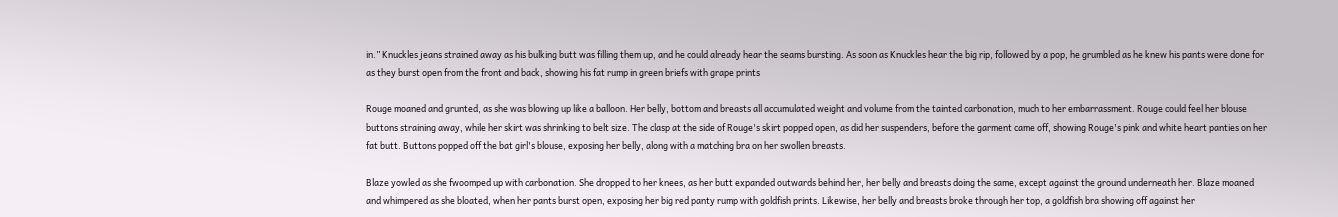in.” Knuckles jeans strained away as his bulking butt was filling them up, and he could already hear the seams bursting. As soon as Knuckles hear the big rip, followed by a pop, he grumbled as he knew his pants were done for as they burst open from the front and back, showing his fat rump in green briefs with grape prints

Rouge moaned and grunted, as she was blowing up like a balloon. Her belly, bottom and breasts all accumulated weight and volume from the tainted carbonation, much to her embarrassment. Rouge could feel her blouse buttons straining away, while her skirt was shrinking to belt size. The clasp at the side of Rouge's skirt popped open, as did her suspenders, before the garment came off, showing Rouge's pink and white heart panties on her fat butt. Buttons popped off the bat girl's blouse, exposing her belly, along with a matching bra on her swollen breasts.

Blaze yowled as she fwoomped up with carbonation. She dropped to her knees, as her butt expanded outwards behind her, her belly and breasts doing the same, except against the ground underneath her. Blaze moaned and whimpered as she bloated, when her pants burst open, exposing her big red panty rump with goldfish prints. Likewise, her belly and breasts broke through her top, a goldfish bra showing off against her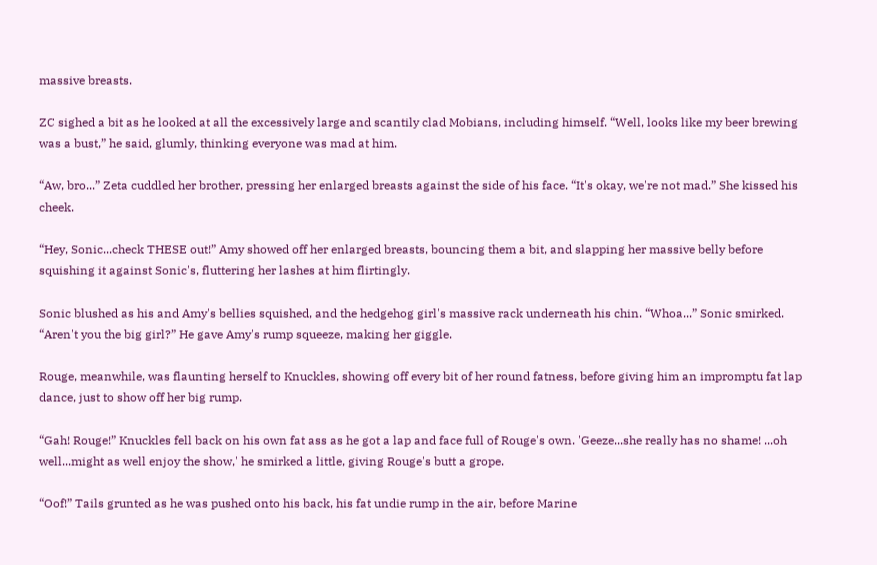massive breasts.

ZC sighed a bit as he looked at all the excessively large and scantily clad Mobians, including himself. “Well, looks like my beer brewing was a bust,” he said, glumly, thinking everyone was mad at him.

“Aw, bro...” Zeta cuddled her brother, pressing her enlarged breasts against the side of his face. “It's okay, we're not mad.” She kissed his cheek.

“Hey, Sonic...check THESE out!” Amy showed off her enlarged breasts, bouncing them a bit, and slapping her massive belly before squishing it against Sonic's, fluttering her lashes at him flirtingly.

Sonic blushed as his and Amy's bellies squished, and the hedgehog girl's massive rack underneath his chin. “Whoa...” Sonic smirked. “Aren't you the big girl?” He gave Amy's rump squeeze, making her giggle.

Rouge, meanwhile, was flaunting herself to Knuckles, showing off every bit of her round fatness, before giving him an impromptu fat lap dance, just to show off her big rump.

“Gah! Rouge!” Knuckles fell back on his own fat ass as he got a lap and face full of Rouge's own. 'Geeze...she really has no shame! ...oh well...might as well enjoy the show,' he smirked a little, giving Rouge's butt a grope.

“Oof!” Tails grunted as he was pushed onto his back, his fat undie rump in the air, before Marine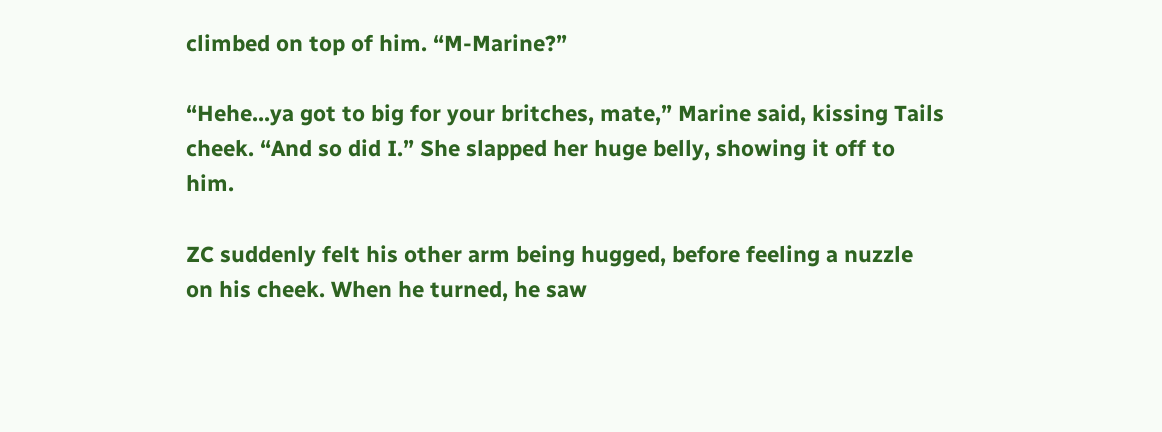climbed on top of him. “M-Marine?”

“Hehe...ya got to big for your britches, mate,” Marine said, kissing Tails cheek. “And so did I.” She slapped her huge belly, showing it off to him.

ZC suddenly felt his other arm being hugged, before feeling a nuzzle on his cheek. When he turned, he saw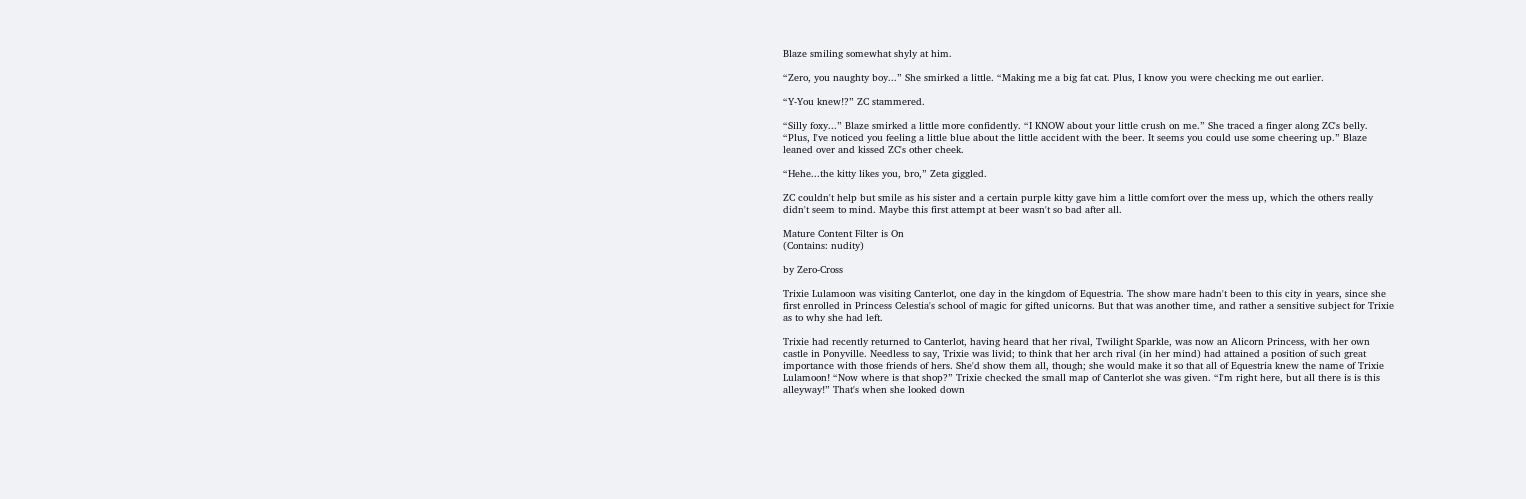Blaze smiling somewhat shyly at him.

“Zero, you naughty boy...” She smirked a little. “Making me a big fat cat. Plus, I know you were checking me out earlier.

“Y-You knew!?” ZC stammered.

“Silly foxy...” Blaze smirked a little more confidently. “I KNOW about your little crush on me.” She traced a finger along ZC's belly. “Plus, I've noticed you feeling a little blue about the little accident with the beer. It seems you could use some cheering up.” Blaze leaned over and kissed ZC's other cheek.

“Hehe...the kitty likes you, bro,” Zeta giggled.

ZC couldn't help but smile as his sister and a certain purple kitty gave him a little comfort over the mess up, which the others really didn't seem to mind. Maybe this first attempt at beer wasn't so bad after all.

Mature Content Filter is On
(Contains: nudity)

by Zero-Cross

Trixie Lulamoon was visiting Canterlot, one day in the kingdom of Equestria. The show mare hadn't been to this city in years, since she first enrolled in Princess Celestia's school of magic for gifted unicorns. But that was another time, and rather a sensitive subject for Trixie as to why she had left.

Trixie had recently returned to Canterlot, having heard that her rival, Twilight Sparkle, was now an Alicorn Princess, with her own castle in Ponyville. Needless to say, Trixie was livid; to think that her arch rival (in her mind) had attained a position of such great importance with those friends of hers. She'd show them all, though; she would make it so that all of Equestria knew the name of Trixie Lulamoon! “Now where is that shop?” Trixie checked the small map of Canterlot she was given. “I'm right here, but all there is is this alleyway!” That's when she looked down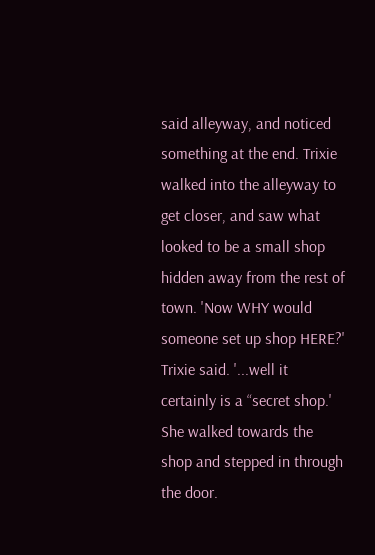said alleyway, and noticed something at the end. Trixie walked into the alleyway to get closer, and saw what looked to be a small shop hidden away from the rest of town. 'Now WHY would someone set up shop HERE?' Trixie said. '...well it certainly is a “secret shop.' She walked towards the shop and stepped in through the door.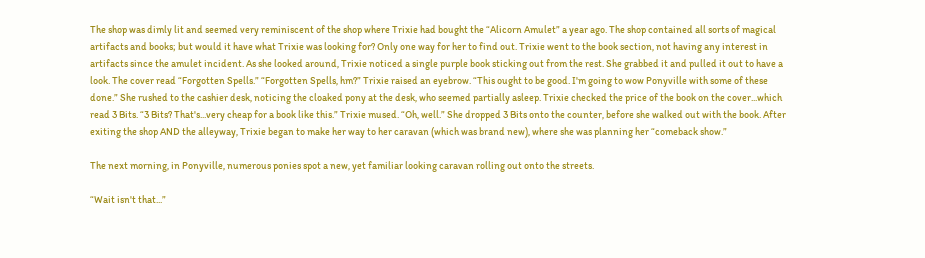The shop was dimly lit and seemed very reminiscent of the shop where Trixie had bought the “Alicorn Amulet” a year ago. The shop contained all sorts of magical artifacts and books; but would it have what Trixie was looking for? Only one way for her to find out. Trixie went to the book section, not having any interest in artifacts since the amulet incident. As she looked around, Trixie noticed a single purple book sticking out from the rest. She grabbed it and pulled it out to have a look. The cover read “Forgotten Spells.” “Forgotten Spells, hm?” Trixie raised an eyebrow. “This ought to be good. I'm going to wow Ponyville with some of these done.” She rushed to the cashier desk, noticing the cloaked pony at the desk, who seemed partially asleep. Trixie checked the price of the book on the cover...which read 3 Bits. “3 Bits? That's...very cheap for a book like this.” Trixie mused. “Oh, well.” She dropped 3 Bits onto the counter, before she walked out with the book. After exiting the shop AND the alleyway, Trixie began to make her way to her caravan (which was brand new), where she was planning her “comeback show.”

The next morning, in Ponyville, numerous ponies spot a new, yet familiar looking caravan rolling out onto the streets.

“Wait isn't that...”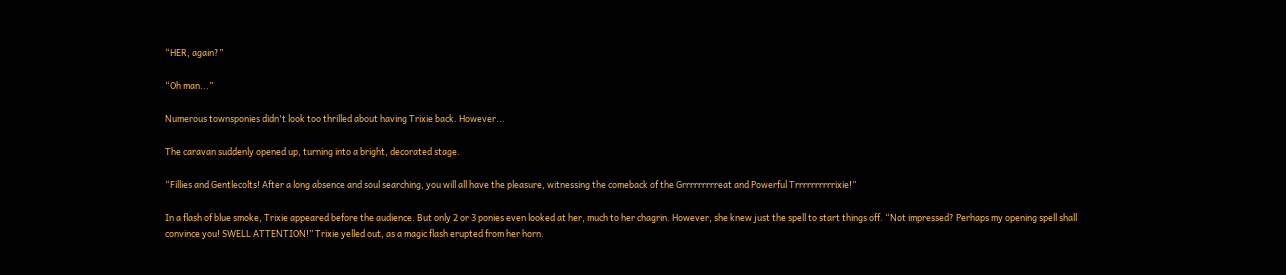“HER, again?”

“Oh man...”

Numerous townsponies didn't look too thrilled about having Trixie back. However...

The caravan suddenly opened up, turning into a bright, decorated stage.

“Fillies and Gentlecolts! After a long absence and soul searching, you will all have the pleasure, witnessing the comeback of the Grrrrrrrrreat and Powerful Trrrrrrrrrrixie!”

In a flash of blue smoke, Trixie appeared before the audience. But only 2 or 3 ponies even looked at her, much to her chagrin. However, she knew just the spell to start things off. “Not impressed? Perhaps my opening spell shall convince you! SWELL ATTENTION!” Trixie yelled out, as a magic flash erupted from her horn.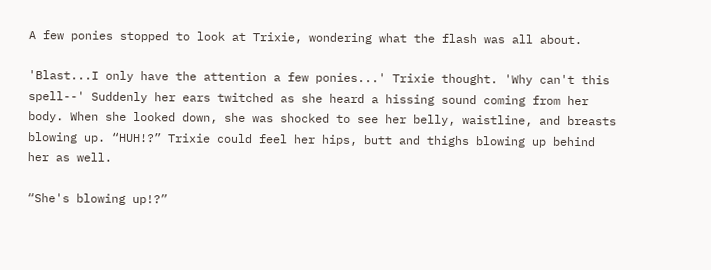A few ponies stopped to look at Trixie, wondering what the flash was all about.

'Blast...I only have the attention a few ponies...' Trixie thought. 'Why can't this spell--' Suddenly her ears twitched as she heard a hissing sound coming from her body. When she looked down, she was shocked to see her belly, waistline, and breasts blowing up. “HUH!?” Trixie could feel her hips, butt and thighs blowing up behind her as well.

“She's blowing up!?”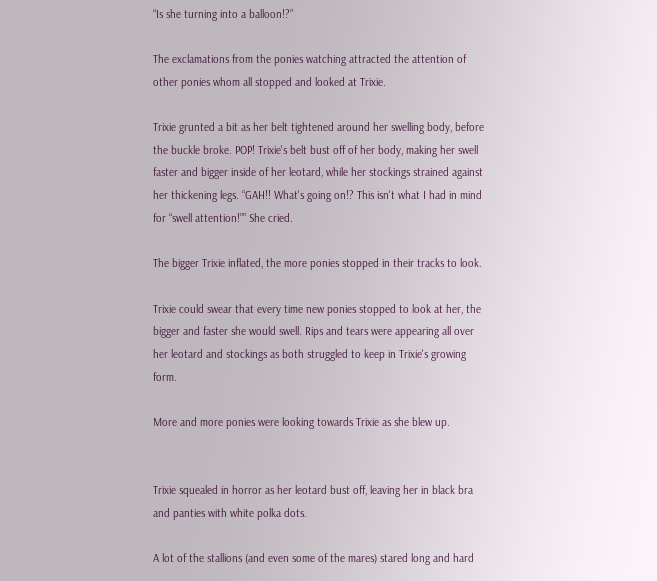“Is she turning into a balloon!?”

The exclamations from the ponies watching attracted the attention of other ponies whom all stopped and looked at Trixie.

Trixie grunted a bit as her belt tightened around her swelling body, before the buckle broke. POP! Trixie's belt bust off of her body, making her swell faster and bigger inside of her leotard, while her stockings strained against her thickening legs. “GAH!! What's going on!? This isn't what I had in mind for “swell attention!”” She cried.

The bigger Trixie inflated, the more ponies stopped in their tracks to look.

Trixie could swear that every time new ponies stopped to look at her, the bigger and faster she would swell. Rips and tears were appearing all over her leotard and stockings as both struggled to keep in Trixie's growing form.

More and more ponies were looking towards Trixie as she blew up.


Trixie squealed in horror as her leotard bust off, leaving her in black bra and panties with white polka dots.

A lot of the stallions (and even some of the mares) stared long and hard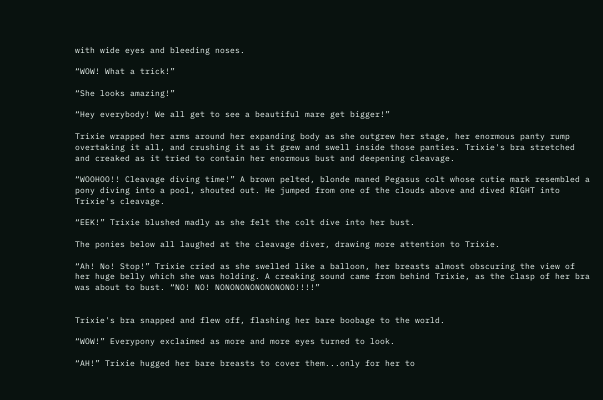with wide eyes and bleeding noses.

“WOW! What a trick!”

“She looks amazing!”

“Hey everybody! We all get to see a beautiful mare get bigger!”

Trixie wrapped her arms around her expanding body as she outgrew her stage, her enormous panty rump overtaking it all, and crushing it as it grew and swell inside those panties. Trixie's bra stretched and creaked as it tried to contain her enormous bust and deepening cleavage.

“WOOHOO!! Cleavage diving time!” A brown pelted, blonde maned Pegasus colt whose cutie mark resembled a pony diving into a pool, shouted out. He jumped from one of the clouds above and dived RIGHT into Trixie's cleavage.

“EEK!” Trixie blushed madly as she felt the colt dive into her bust.

The ponies below all laughed at the cleavage diver, drawing more attention to Trixie.

“Ah! No! Stop!” Trixie cried as she swelled like a balloon, her breasts almost obscuring the view of her huge belly which she was holding. A creaking sound came from behind Trixie, as the clasp of her bra was about to bust. “NO! NO! NONONONONONONONO!!!!”


Trixie's bra snapped and flew off, flashing her bare boobage to the world.

“WOW!” Everypony exclaimed as more and more eyes turned to look.

“AH!” Trixie hugged her bare breasts to cover them...only for her to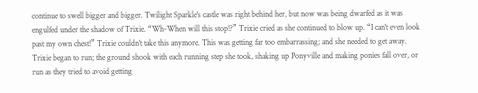continue to swell bigger and bigger. Twilight Sparkle's castle was right behind her, but now was being dwarfed as it was engulfed under the shadow of Trixie. “Wh-When will this stop!?” Trixie cried as she continued to blow up. “I can't even look past my own chest!” Trixie couldn't take this anymore. This was getting far too embarrassing; and she needed to get away. Trixie began to run; the ground shook with each running step she took, shaking up Ponyville and making ponies fall over, or run as they tried to avoid getting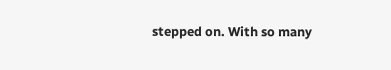stepped on. With so many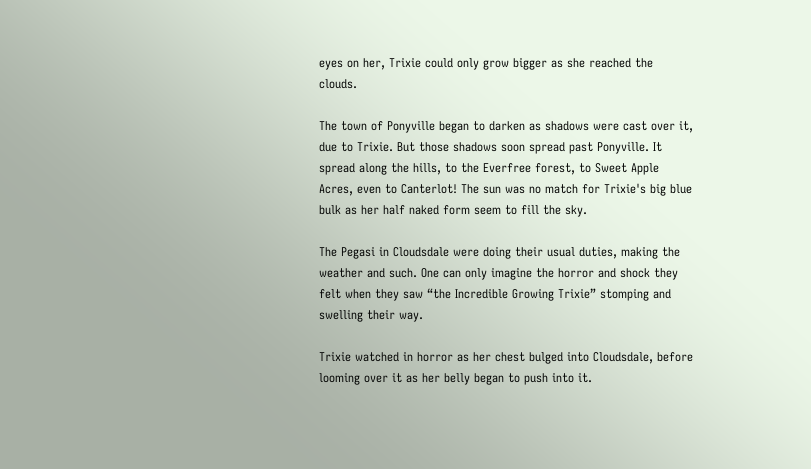eyes on her, Trixie could only grow bigger as she reached the clouds.

The town of Ponyville began to darken as shadows were cast over it, due to Trixie. But those shadows soon spread past Ponyville. It spread along the hills, to the Everfree forest, to Sweet Apple Acres, even to Canterlot! The sun was no match for Trixie's big blue bulk as her half naked form seem to fill the sky.

The Pegasi in Cloudsdale were doing their usual duties, making the weather and such. One can only imagine the horror and shock they felt when they saw “the Incredible Growing Trixie” stomping and swelling their way.

Trixie watched in horror as her chest bulged into Cloudsdale, before looming over it as her belly began to push into it.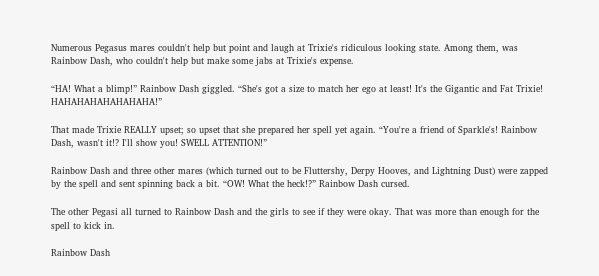Numerous Pegasus mares couldn't help but point and laugh at Trixie's ridiculous looking state. Among them, was Rainbow Dash, who couldn't help but make some jabs at Trixie's expense.

“HA! What a blimp!” Rainbow Dash giggled. “She's got a size to match her ego at least! It's the Gigantic and Fat Trixie! HAHAHAHAHAHAHAHA!”

That made Trixie REALLY upset; so upset that she prepared her spell yet again. “You're a friend of Sparkle's! Rainbow Dash, wasn't it!? I'll show you! SWELL ATTENTION!”

Rainbow Dash and three other mares (which turned out to be Fluttershy, Derpy Hooves, and Lightning Dust) were zapped by the spell and sent spinning back a bit. “OW! What the heck!?” Rainbow Dash cursed.

The other Pegasi all turned to Rainbow Dash and the girls to see if they were okay. That was more than enough for the spell to kick in.

Rainbow Dash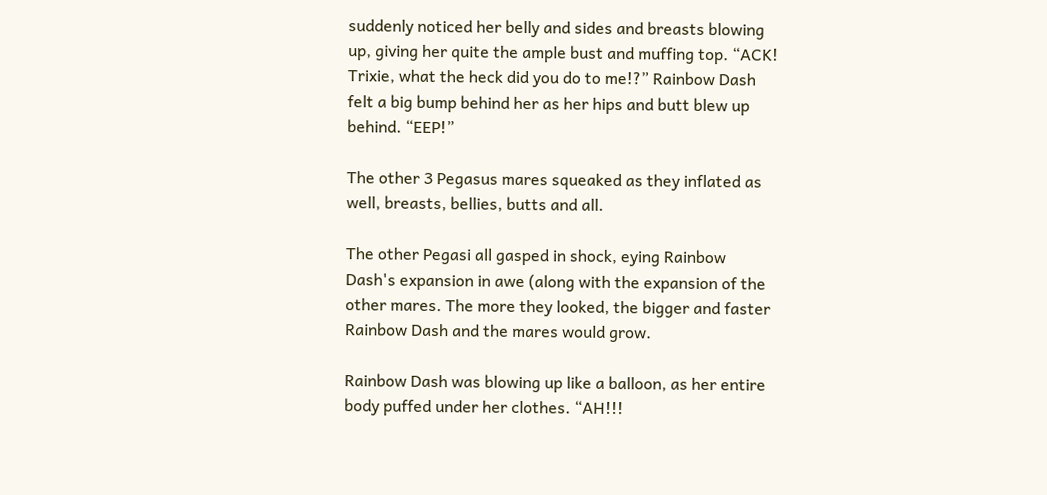suddenly noticed her belly and sides and breasts blowing up, giving her quite the ample bust and muffing top. “ACK! Trixie, what the heck did you do to me!?” Rainbow Dash felt a big bump behind her as her hips and butt blew up behind. “EEP!”

The other 3 Pegasus mares squeaked as they inflated as well, breasts, bellies, butts and all.

The other Pegasi all gasped in shock, eying Rainbow Dash's expansion in awe (along with the expansion of the other mares. The more they looked, the bigger and faster Rainbow Dash and the mares would grow.

Rainbow Dash was blowing up like a balloon, as her entire body puffed under her clothes. “AH!!!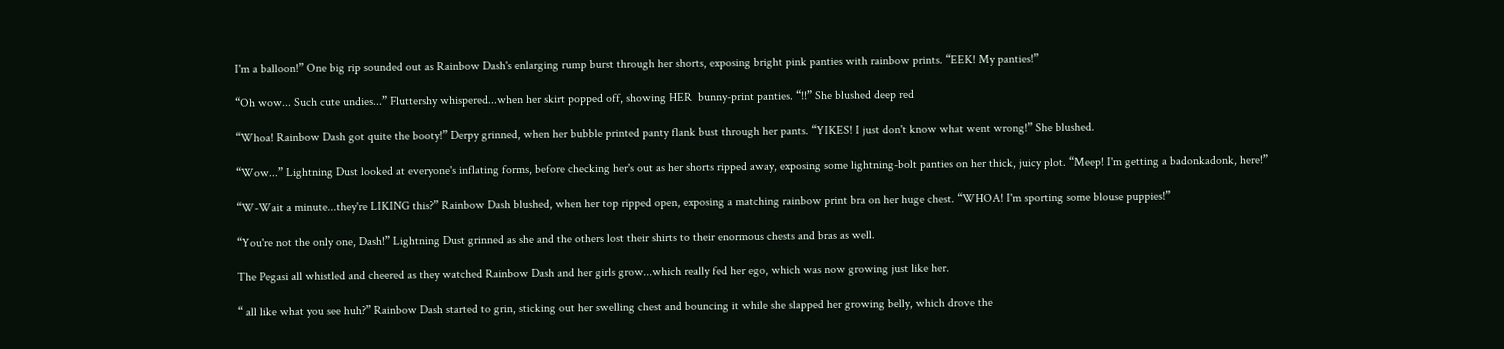I'm a balloon!” One big rip sounded out as Rainbow Dash's enlarging rump burst through her shorts, exposing bright pink panties with rainbow prints. “EEK! My panties!”

“Oh wow... Such cute undies...” Fluttershy whispered...when her skirt popped off, showing HER  bunny-print panties. “!!” She blushed deep red

“Whoa! Rainbow Dash got quite the booty!” Derpy grinned, when her bubble printed panty flank bust through her pants. “YIKES! I just don't know what went wrong!” She blushed.

“Wow...” Lightning Dust looked at everyone's inflating forms, before checking her's out as her shorts ripped away, exposing some lightning-bolt panties on her thick, juicy plot. “Meep! I'm getting a badonkadonk, here!”

“W-Wait a minute...they're LIKING this?” Rainbow Dash blushed, when her top ripped open, exposing a matching rainbow print bra on her huge chest. “WHOA! I'm sporting some blouse puppies!”

“You're not the only one, Dash!” Lightning Dust grinned as she and the others lost their shirts to their enormous chests and bras as well.

The Pegasi all whistled and cheered as they watched Rainbow Dash and her girls grow...which really fed her ego, which was now growing just like her.

“ all like what you see huh?” Rainbow Dash started to grin, sticking out her swelling chest and bouncing it while she slapped her growing belly, which drove the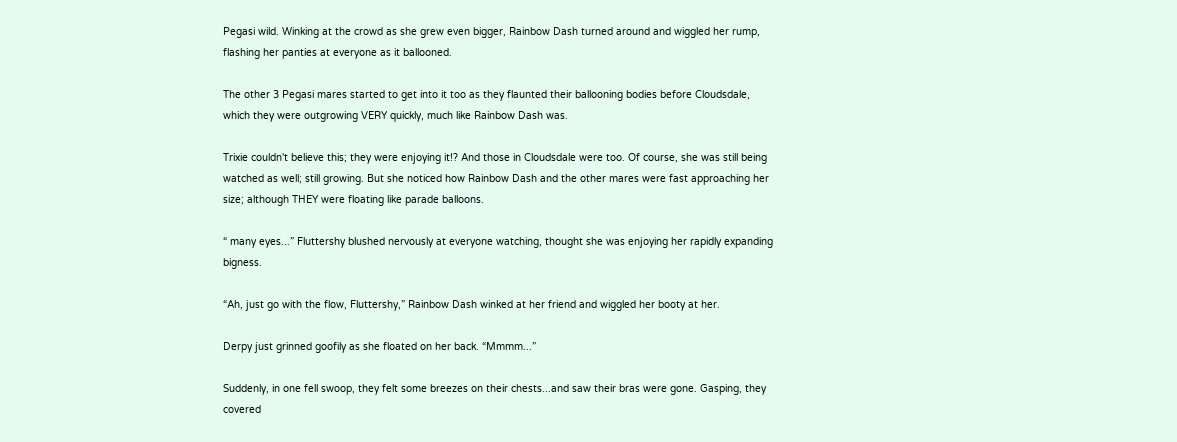Pegasi wild. Winking at the crowd as she grew even bigger, Rainbow Dash turned around and wiggled her rump, flashing her panties at everyone as it ballooned.

The other 3 Pegasi mares started to get into it too as they flaunted their ballooning bodies before Cloudsdale, which they were outgrowing VERY quickly, much like Rainbow Dash was.

Trixie couldn't believe this; they were enjoying it!? And those in Cloudsdale were too. Of course, she was still being watched as well; still growing. But she noticed how Rainbow Dash and the other mares were fast approaching her size; although THEY were floating like parade balloons.

“ many eyes...” Fluttershy blushed nervously at everyone watching, thought she was enjoying her rapidly expanding bigness.

“Ah, just go with the flow, Fluttershy,” Rainbow Dash winked at her friend and wiggled her booty at her.

Derpy just grinned goofily as she floated on her back. “Mmmm...”

Suddenly, in one fell swoop, they felt some breezes on their chests...and saw their bras were gone. Gasping, they covered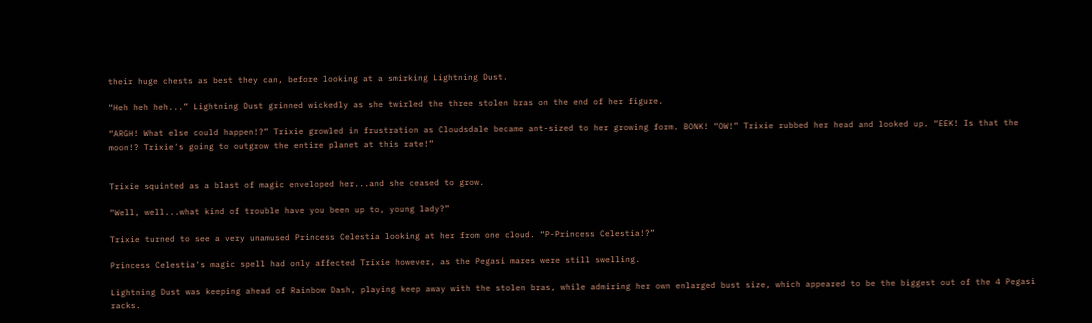their huge chests as best they can, before looking at a smirking Lightning Dust.

“Heh heh heh...” Lightning Dust grinned wickedly as she twirled the three stolen bras on the end of her figure.

“ARGH! What else could happen!?” Trixie growled in frustration as Cloudsdale became ant-sized to her growing form. BONK! “OW!” Trixie rubbed her head and looked up. “EEK! Is that the moon!? Trixie's going to outgrow the entire planet at this rate!”


Trixie squinted as a blast of magic enveloped her...and she ceased to grow.

“Well, well...what kind of trouble have you been up to, young lady?”

Trixie turned to see a very unamused Princess Celestia looking at her from one cloud. “P-Princess Celestia!?”

Princess Celestia's magic spell had only affected Trixie however, as the Pegasi mares were still swelling.

Lightning Dust was keeping ahead of Rainbow Dash, playing keep away with the stolen bras, while admiring her own enlarged bust size, which appeared to be the biggest out of the 4 Pegasi racks.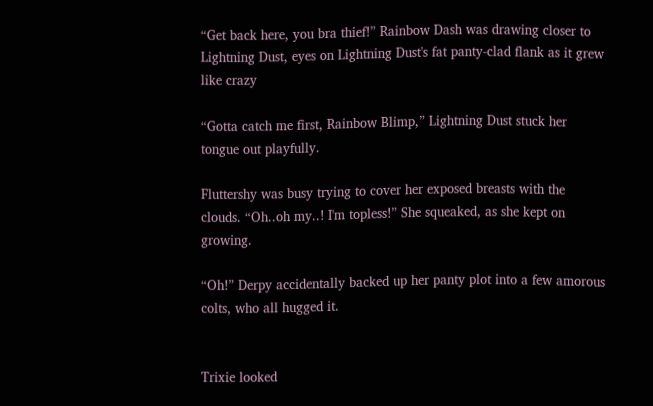“Get back here, you bra thief!” Rainbow Dash was drawing closer to Lightning Dust, eyes on Lightning Dust's fat panty-clad flank as it grew like crazy

“Gotta catch me first, Rainbow Blimp,” Lightning Dust stuck her tongue out playfully.

Fluttershy was busy trying to cover her exposed breasts with the clouds. “Oh..oh my..! I'm topless!” She squeaked, as she kept on growing.

“Oh!” Derpy accidentally backed up her panty plot into a few amorous colts, who all hugged it.


Trixie looked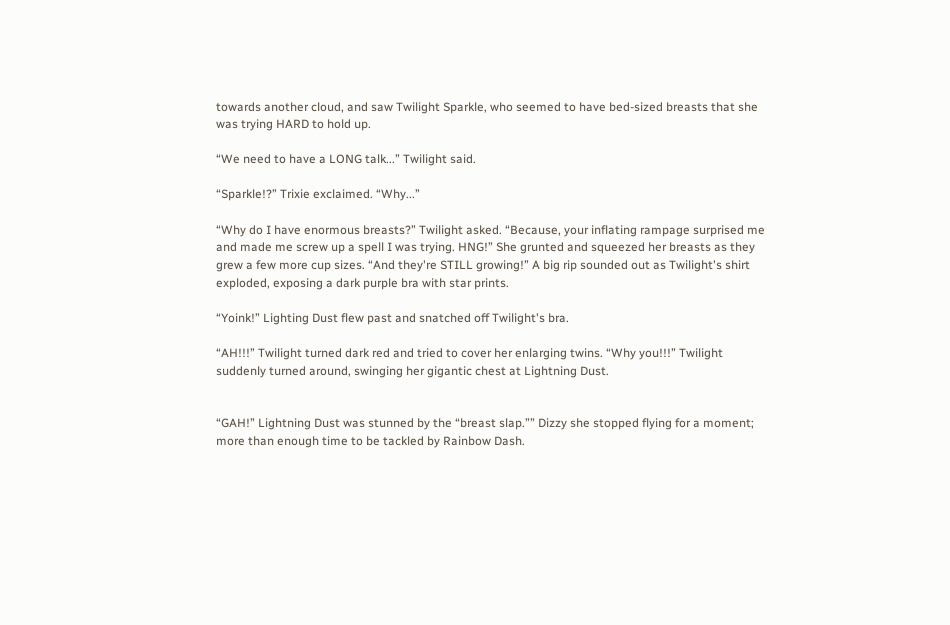towards another cloud, and saw Twilight Sparkle, who seemed to have bed-sized breasts that she was trying HARD to hold up.

“We need to have a LONG talk...” Twilight said.

“Sparkle!?” Trixie exclaimed. “Why...”

“Why do I have enormous breasts?” Twilight asked. “Because, your inflating rampage surprised me and made me screw up a spell I was trying. HNG!” She grunted and squeezed her breasts as they grew a few more cup sizes. “And they're STILL growing!” A big rip sounded out as Twilight's shirt exploded, exposing a dark purple bra with star prints.

“Yoink!” Lighting Dust flew past and snatched off Twilight's bra.

“AH!!!” Twilight turned dark red and tried to cover her enlarging twins. “Why you!!!” Twilight suddenly turned around, swinging her gigantic chest at Lightning Dust.


“GAH!” Lightning Dust was stunned by the “breast slap.”” Dizzy she stopped flying for a moment; more than enough time to be tackled by Rainbow Dash.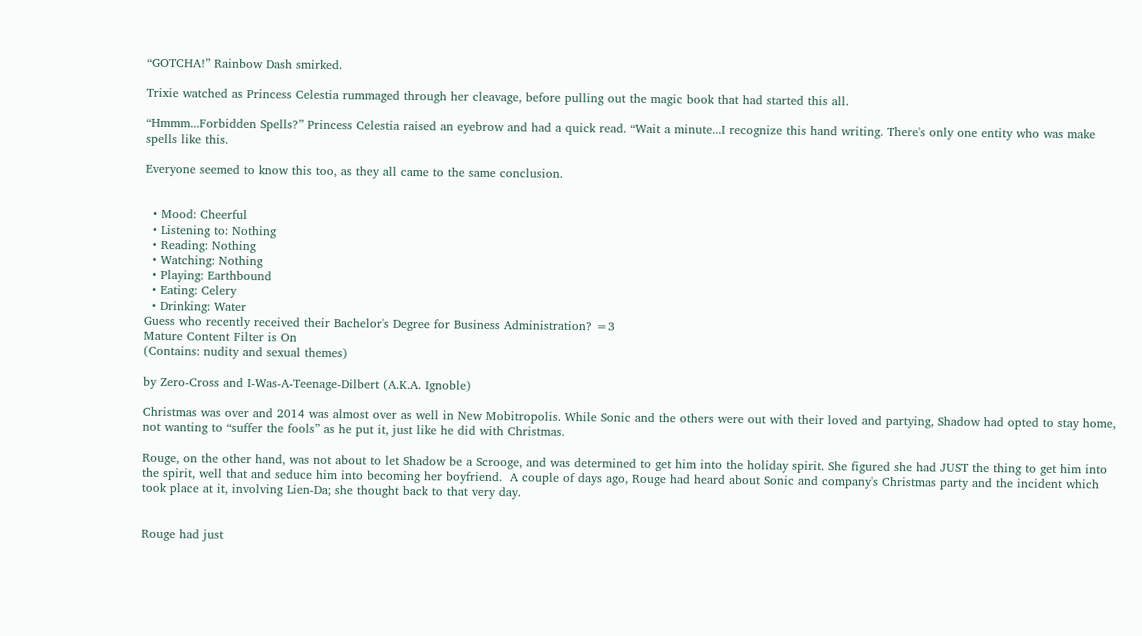“GOTCHA!” Rainbow Dash smirked.

Trixie watched as Princess Celestia rummaged through her cleavage, before pulling out the magic book that had started this all.

“Hmmm...Forbidden Spells?” Princess Celestia raised an eyebrow and had a quick read. “Wait a minute...I recognize this hand writing. There's only one entity who was make spells like this.

Everyone seemed to know this too, as they all came to the same conclusion.


  • Mood: Cheerful
  • Listening to: Nothing
  • Reading: Nothing
  • Watching: Nothing
  • Playing: Earthbound
  • Eating: Celery
  • Drinking: Water
Guess who recently received their Bachelor's Degree for Business Administration? =3
Mature Content Filter is On
(Contains: nudity and sexual themes)

by Zero-Cross and I-Was-A-Teenage-Dilbert (A.K.A. Ignoble)

Christmas was over and 2014 was almost over as well in New Mobitropolis. While Sonic and the others were out with their loved and partying, Shadow had opted to stay home, not wanting to “suffer the fools” as he put it, just like he did with Christmas.

Rouge, on the other hand, was not about to let Shadow be a Scrooge, and was determined to get him into the holiday spirit. She figured she had JUST the thing to get him into the spirit, well that and seduce him into becoming her boyfriend.  A couple of days ago, Rouge had heard about Sonic and company's Christmas party and the incident which took place at it, involving Lien-Da; she thought back to that very day.


Rouge had just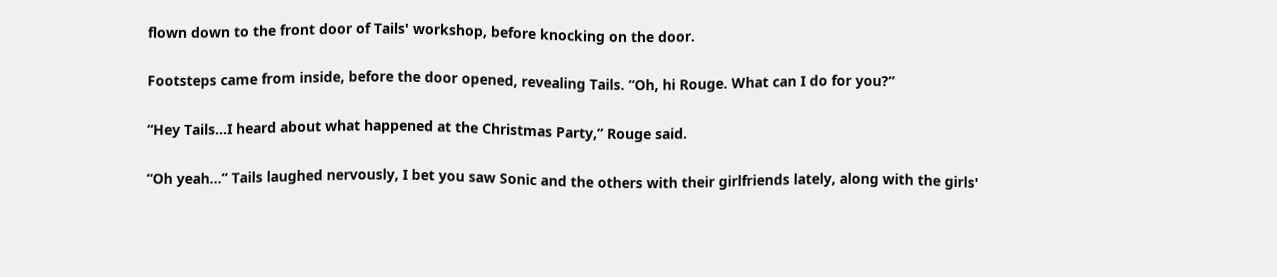flown down to the front door of Tails' workshop, before knocking on the door.

Footsteps came from inside, before the door opened, revealing Tails. “Oh, hi Rouge. What can I do for you?”

“Hey Tails...I heard about what happened at the Christmas Party,” Rouge said.

“Oh yeah...” Tails laughed nervously, I bet you saw Sonic and the others with their girlfriends lately, along with the girls'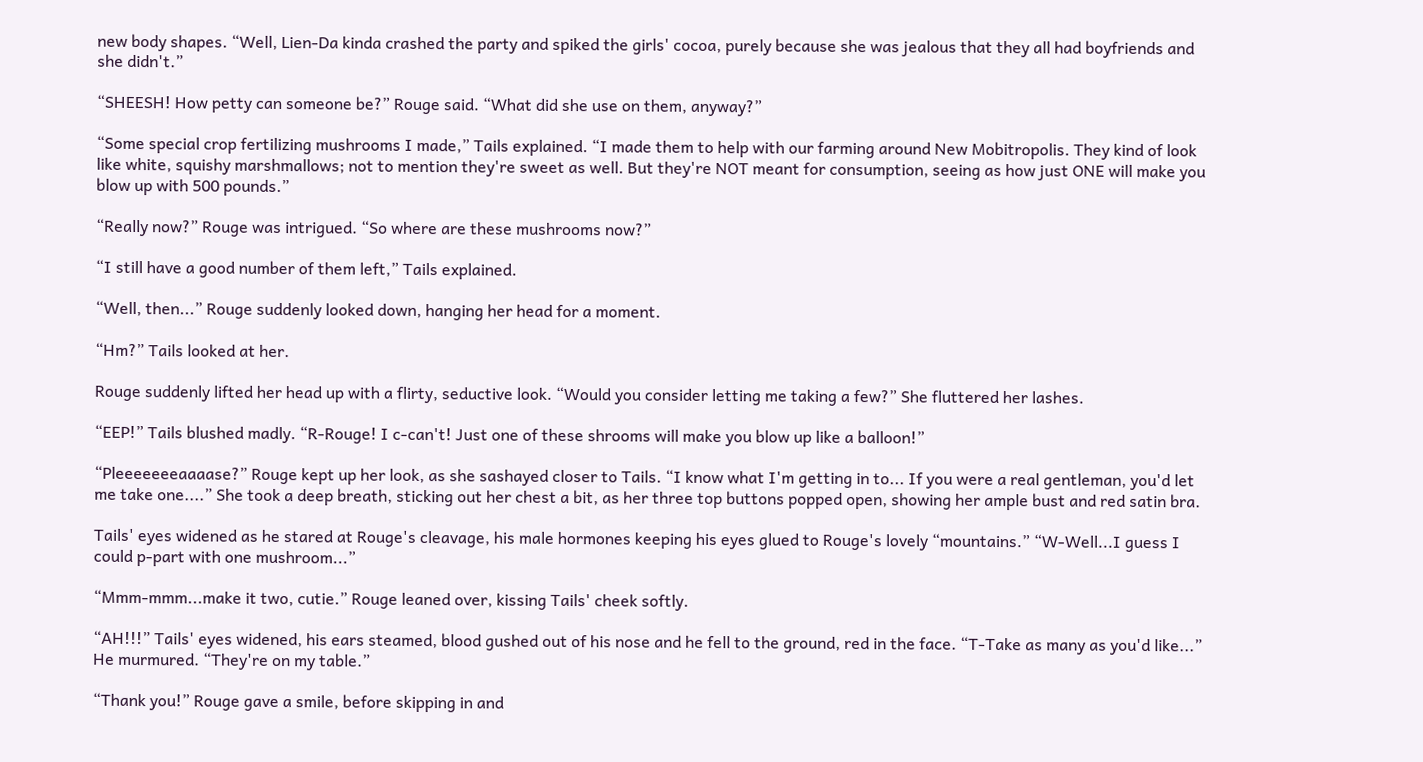new body shapes. “Well, Lien-Da kinda crashed the party and spiked the girls' cocoa, purely because she was jealous that they all had boyfriends and she didn't.”

“SHEESH! How petty can someone be?” Rouge said. “What did she use on them, anyway?”

“Some special crop fertilizing mushrooms I made,” Tails explained. “I made them to help with our farming around New Mobitropolis. They kind of look like white, squishy marshmallows; not to mention they're sweet as well. But they're NOT meant for consumption, seeing as how just ONE will make you blow up with 500 pounds.”

“Really now?” Rouge was intrigued. “So where are these mushrooms now?”

“I still have a good number of them left,” Tails explained.

“Well, then...” Rouge suddenly looked down, hanging her head for a moment.

“Hm?” Tails looked at her.

Rouge suddenly lifted her head up with a flirty, seductive look. “Would you consider letting me taking a few?” She fluttered her lashes.

“EEP!” Tails blushed madly. “R-Rouge! I c-can't! Just one of these shrooms will make you blow up like a balloon!”

“Pleeeeeeeaaaase?” Rouge kept up her look, as she sashayed closer to Tails. “I know what I'm getting in to... If you were a real gentleman, you'd let me take one....” She took a deep breath, sticking out her chest a bit, as her three top buttons popped open, showing her ample bust and red satin bra.

Tails' eyes widened as he stared at Rouge's cleavage, his male hormones keeping his eyes glued to Rouge's lovely “mountains.” “W-Well...I guess I could p-part with one mushroom...”

“Mmm-mmm...make it two, cutie.” Rouge leaned over, kissing Tails' cheek softly.

“AH!!!” Tails' eyes widened, his ears steamed, blood gushed out of his nose and he fell to the ground, red in the face. “T-Take as many as you'd like...” He murmured. “They're on my table.”

“Thank you!” Rouge gave a smile, before skipping in and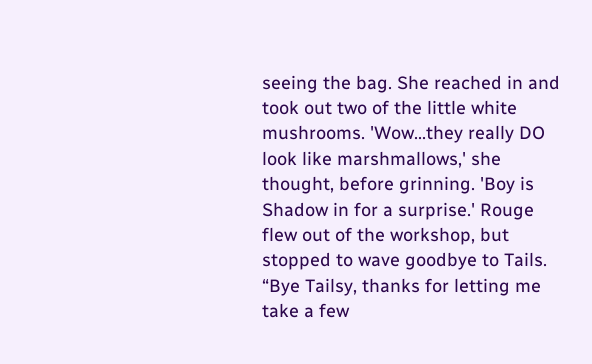seeing the bag. She reached in and took out two of the little white mushrooms. 'Wow...they really DO look like marshmallows,' she thought, before grinning. 'Boy is Shadow in for a surprise.' Rouge flew out of the workshop, but stopped to wave goodbye to Tails. “Bye Tailsy, thanks for letting me take a few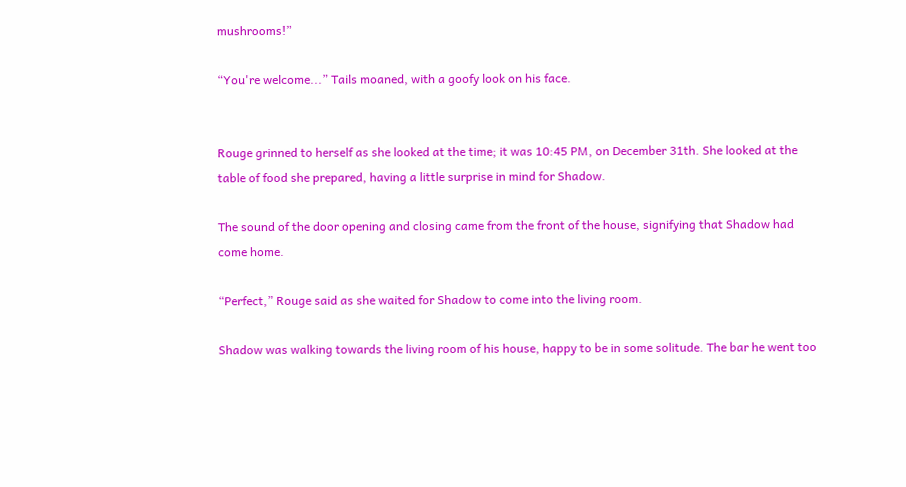mushrooms!”

“You're welcome...” Tails moaned, with a goofy look on his face.


Rouge grinned to herself as she looked at the time; it was 10:45 PM, on December 31th. She looked at the table of food she prepared, having a little surprise in mind for Shadow.

The sound of the door opening and closing came from the front of the house, signifying that Shadow had come home.

“Perfect,” Rouge said as she waited for Shadow to come into the living room.

Shadow was walking towards the living room of his house, happy to be in some solitude. The bar he went too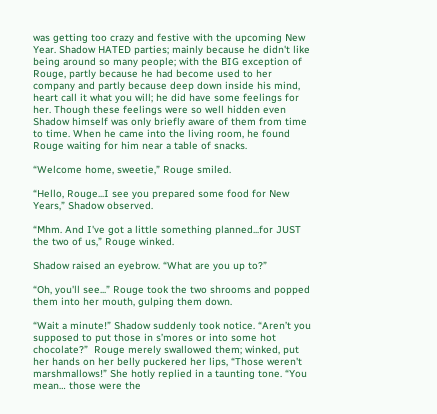was getting too crazy and festive with the upcoming New Year. Shadow HATED parties; mainly because he didn't like being around so many people; with the BIG exception of Rouge, partly because he had become used to her company and partly because deep down inside his mind, heart call it what you will; he did have some feelings for her. Though these feelings were so well hidden even Shadow himself was only briefly aware of them from time to time. When he came into the living room, he found Rouge waiting for him near a table of snacks.

“Welcome home, sweetie,” Rouge smiled.

“Hello, Rouge...I see you prepared some food for New Years,” Shadow observed.

“Mhm. And I've got a little something planned...for JUST the two of us,” Rouge winked.

Shadow raised an eyebrow. “What are you up to?”

“Oh, you'll see...” Rouge took the two shrooms and popped them into her mouth, gulping them down.

“Wait a minute!” Shadow suddenly took notice. “Aren’t you supposed to put those in s’mores or into some hot chocolate?”  Rouge merely swallowed them; winked, put her hands on her belly puckered her lips, “Those weren't marshmallows!” She hotly replied in a taunting tone. “You mean… those were the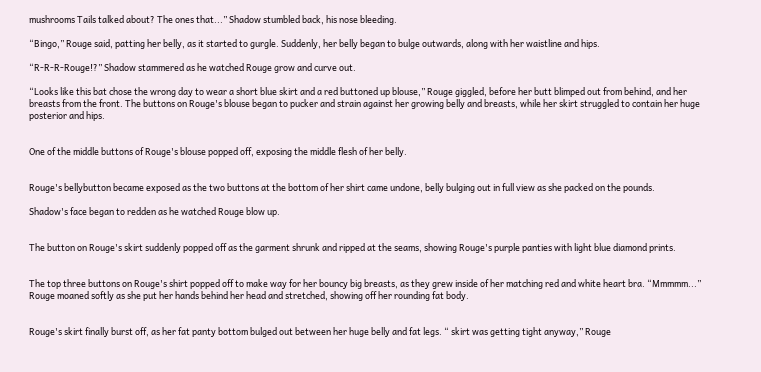mushrooms Tails talked about? The ones that...” Shadow stumbled back, his nose bleeding.

“Bingo,” Rouge said, patting her belly, as it started to gurgle. Suddenly, her belly began to bulge outwards, along with her waistline and hips.

“R-R-R-Rouge!?” Shadow stammered as he watched Rouge grow and curve out.

“Looks like this bat chose the wrong day to wear a short blue skirt and a red buttoned up blouse,” Rouge giggled, before her butt blimped out from behind, and her breasts from the front. The buttons on Rouge's blouse began to pucker and strain against her growing belly and breasts, while her skirt struggled to contain her huge posterior and hips.


One of the middle buttons of Rouge's blouse popped off, exposing the middle flesh of her belly.


Rouge's bellybutton became exposed as the two buttons at the bottom of her shirt came undone, belly bulging out in full view as she packed on the pounds.

Shadow's face began to redden as he watched Rouge blow up.


The button on Rouge's skirt suddenly popped off as the garment shrunk and ripped at the seams, showing Rouge's purple panties with light blue diamond prints.


The top three buttons on Rouge's shirt popped off to make way for her bouncy big breasts, as they grew inside of her matching red and white heart bra. “Mmmmm...” Rouge moaned softly as she put her hands behind her head and stretched, showing off her rounding fat body.


Rouge's skirt finally burst off, as her fat panty bottom bulged out between her huge belly and fat legs. “ skirt was getting tight anyway,” Rouge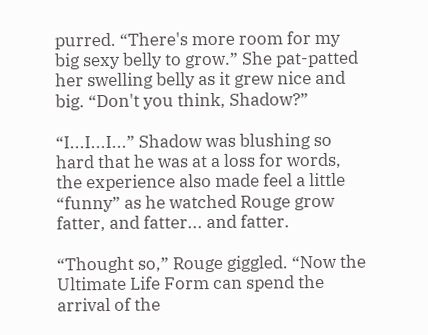purred. “There's more room for my big sexy belly to grow.” She pat-patted her swelling belly as it grew nice and big. “Don't you think, Shadow?”

“I...I...I...” Shadow was blushing so hard that he was at a loss for words, the experience also made feel a little “funny” as he watched Rouge grow fatter, and fatter... and fatter.

“Thought so,” Rouge giggled. “Now the Ultimate Life Form can spend the arrival of the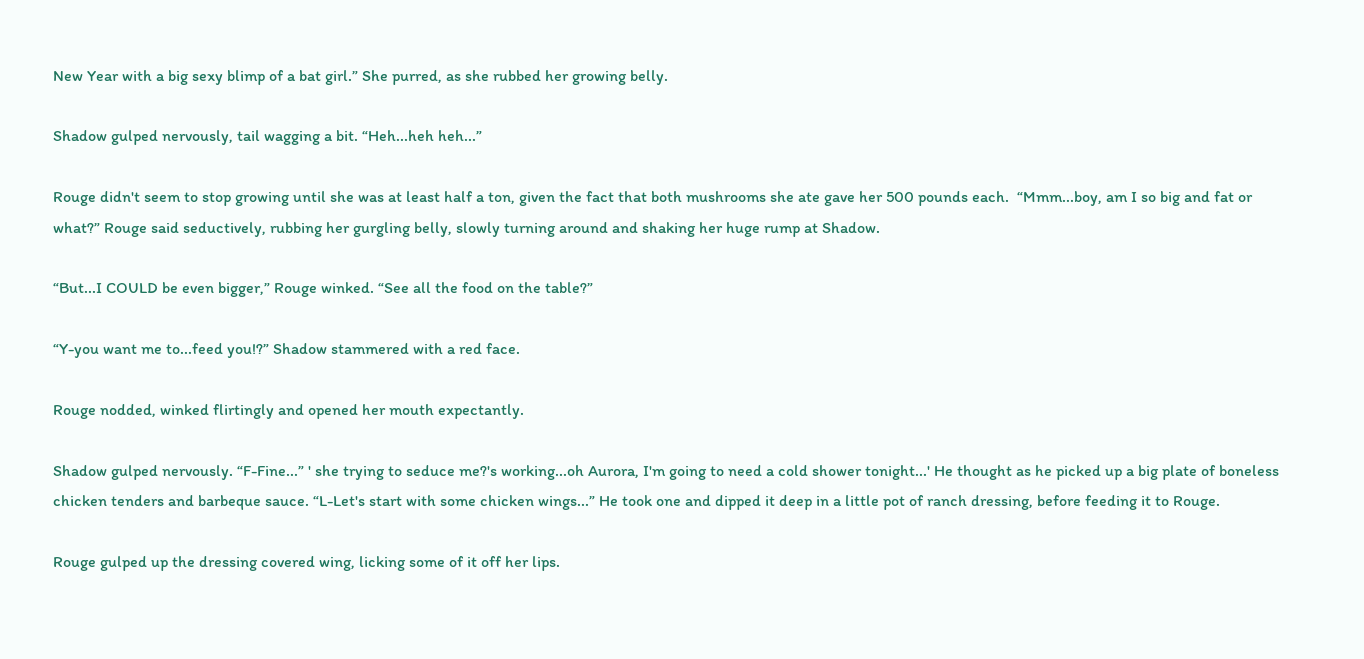New Year with a big sexy blimp of a bat girl.” She purred, as she rubbed her growing belly.

Shadow gulped nervously, tail wagging a bit. “Heh...heh heh...”

Rouge didn't seem to stop growing until she was at least half a ton, given the fact that both mushrooms she ate gave her 500 pounds each.  “Mmm...boy, am I so big and fat or what?” Rouge said seductively, rubbing her gurgling belly, slowly turning around and shaking her huge rump at Shadow.

“But...I COULD be even bigger,” Rouge winked. “See all the food on the table?”

“Y-you want me to...feed you!?” Shadow stammered with a red face.

Rouge nodded, winked flirtingly and opened her mouth expectantly.

Shadow gulped nervously. “F-Fine...” ' she trying to seduce me?'s working...oh Aurora, I'm going to need a cold shower tonight...' He thought as he picked up a big plate of boneless chicken tenders and barbeque sauce. “L-Let's start with some chicken wings...” He took one and dipped it deep in a little pot of ranch dressing, before feeding it to Rouge.

Rouge gulped up the dressing covered wing, licking some of it off her lips.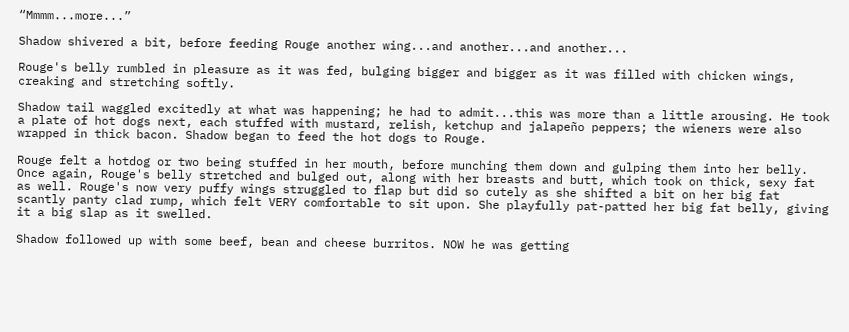“Mmmm...more...”

Shadow shivered a bit, before feeding Rouge another wing...and another...and another...

Rouge's belly rumbled in pleasure as it was fed, bulging bigger and bigger as it was filled with chicken wings, creaking and stretching softly.

Shadow tail waggled excitedly at what was happening; he had to admit...this was more than a little arousing. He took a plate of hot dogs next, each stuffed with mustard, relish, ketchup and jalapeño peppers; the wieners were also wrapped in thick bacon. Shadow began to feed the hot dogs to Rouge.

Rouge felt a hotdog or two being stuffed in her mouth, before munching them down and gulping them into her belly. Once again, Rouge's belly stretched and bulged out, along with her breasts and butt, which took on thick, sexy fat as well. Rouge's now very puffy wings struggled to flap but did so cutely as she shifted a bit on her big fat scantly panty clad rump, which felt VERY comfortable to sit upon. She playfully pat-patted her big fat belly, giving it a big slap as it swelled.

Shadow followed up with some beef, bean and cheese burritos. NOW he was getting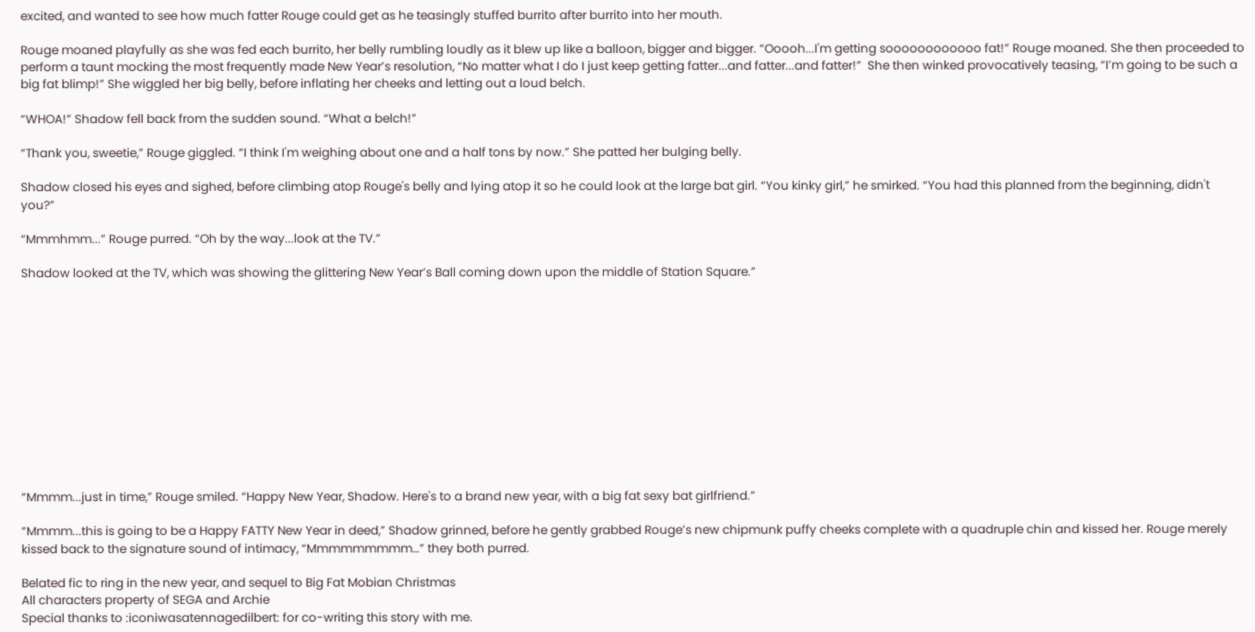excited, and wanted to see how much fatter Rouge could get as he teasingly stuffed burrito after burrito into her mouth.

Rouge moaned playfully as she was fed each burrito, her belly rumbling loudly as it blew up like a balloon, bigger and bigger. “Ooooh...I'm getting soooooooooooo fat!” Rouge moaned. She then proceeded to perform a taunt mocking the most frequently made New Year’s resolution, “No matter what I do I just keep getting fatter...and fatter...and fatter!”  She then winked provocatively teasing, “I’m going to be such a big fat blimp!” She wiggled her big belly, before inflating her cheeks and letting out a loud belch.

“WHOA!” Shadow fell back from the sudden sound. “What a belch!”

“Thank you, sweetie,” Rouge giggled. “I think I'm weighing about one and a half tons by now.” She patted her bulging belly.

Shadow closed his eyes and sighed, before climbing atop Rouge's belly and lying atop it so he could look at the large bat girl. “You kinky girl,” he smirked. “You had this planned from the beginning, didn't you?”

“Mmmhmm...” Rouge purred. “Oh by the way...look at the TV.”

Shadow looked at the TV, which was showing the glittering New Year’s Ball coming down upon the middle of Station Square.”












“Mmmm...just in time,” Rouge smiled. “Happy New Year, Shadow. Here's to a brand new year, with a big fat sexy bat girlfriend.”

“Mmmm...this is going to be a Happy FATTY New Year in deed,” Shadow grinned, before he gently grabbed Rouge’s new chipmunk puffy cheeks complete with a quadruple chin and kissed her. Rouge merely kissed back to the signature sound of intimacy, “Mmmmmmmmm…” they both purred.

Belated fic to ring in the new year, and sequel to Big Fat Mobian Christmas
All characters property of SEGA and Archie
Special thanks to :iconiwasatennagedilbert: for co-writing this story with me.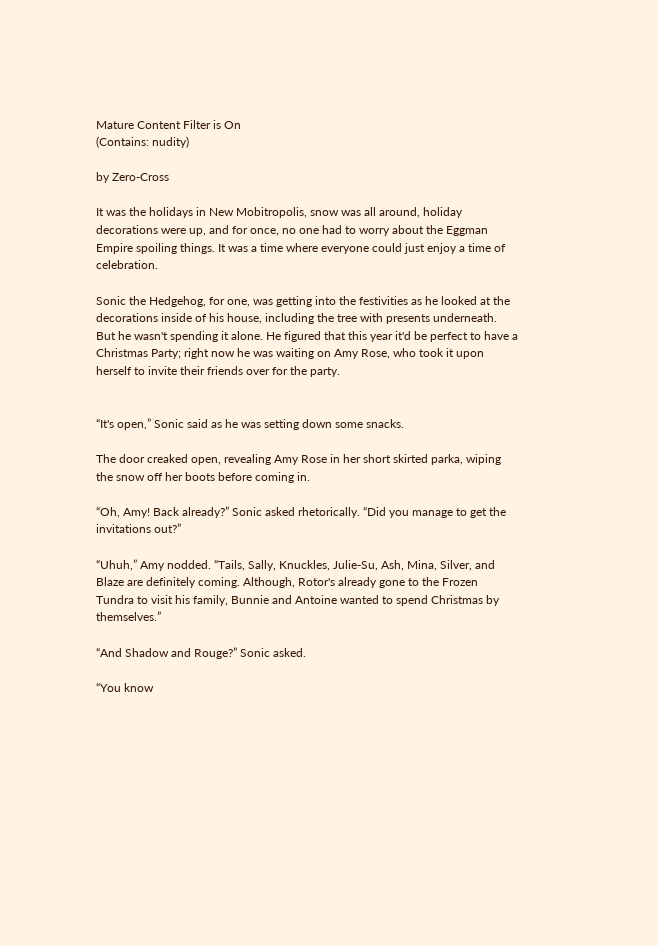Mature Content Filter is On
(Contains: nudity)

by Zero-Cross

It was the holidays in New Mobitropolis, snow was all around, holiday decorations were up, and for once, no one had to worry about the Eggman Empire spoiling things. It was a time where everyone could just enjoy a time of celebration.

Sonic the Hedgehog, for one, was getting into the festivities as he looked at the decorations inside of his house, including the tree with presents underneath. But he wasn't spending it alone. He figured that this year it'd be perfect to have a Christmas Party; right now he was waiting on Amy Rose, who took it upon herself to invite their friends over for the party.


“It's open,” Sonic said as he was setting down some snacks.

The door creaked open, revealing Amy Rose in her short skirted parka, wiping the snow off her boots before coming in.

“Oh, Amy! Back already?” Sonic asked rhetorically. “Did you manage to get the invitations out?”

“Uhuh,” Amy nodded. “Tails, Sally, Knuckles, Julie-Su, Ash, Mina, Silver, and Blaze are definitely coming. Although, Rotor's already gone to the Frozen Tundra to visit his family, Bunnie and Antoine wanted to spend Christmas by themselves.”

“And Shadow and Rouge?” Sonic asked.

“You know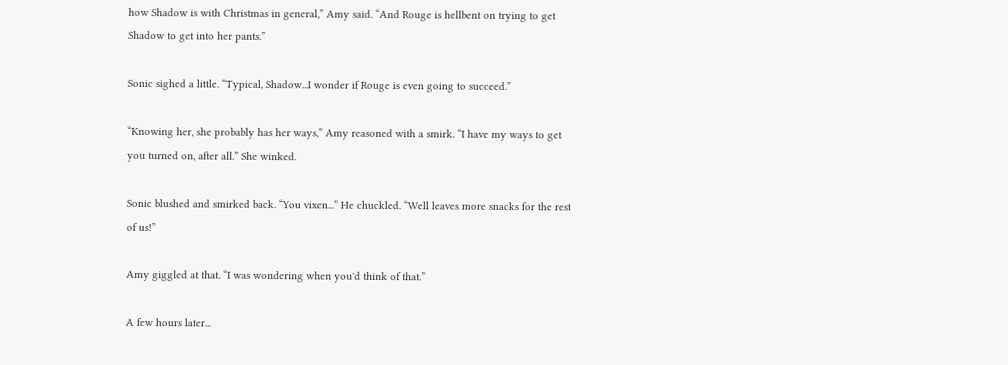how Shadow is with Christmas in general,” Amy said. “And Rouge is hellbent on trying to get Shadow to get into her pants.”

Sonic sighed a little. “Typical, Shadow...I wonder if Rouge is even going to succeed.”

“Knowing her, she probably has her ways,” Amy reasoned with a smirk. “I have my ways to get you turned on, after all.” She winked.

Sonic blushed and smirked back. “You vixen...” He chuckled. “Well leaves more snacks for the rest of us!”

Amy giggled at that. “I was wondering when you'd think of that.”

A few hours later...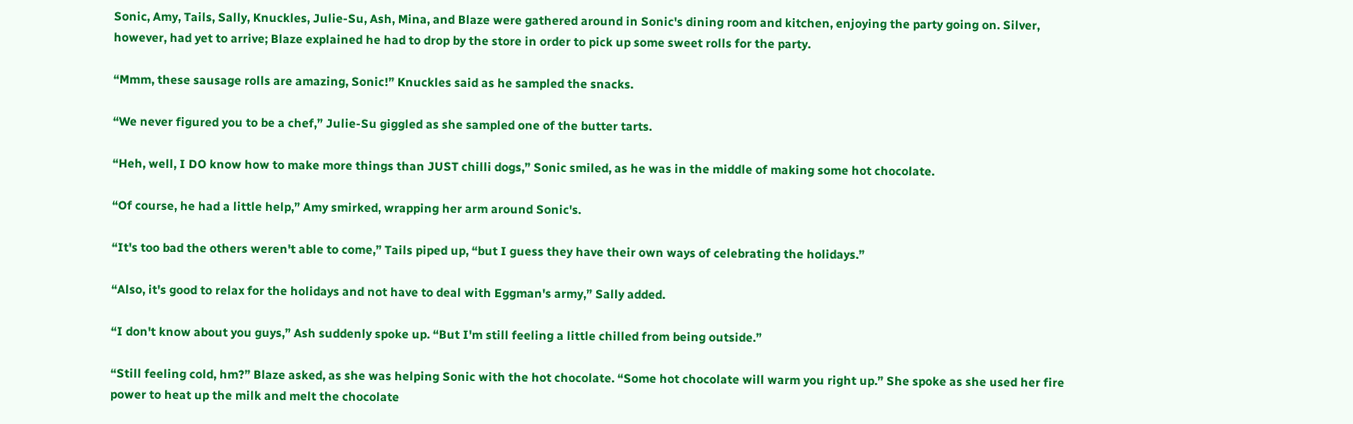Sonic, Amy, Tails, Sally, Knuckles, Julie-Su, Ash, Mina, and Blaze were gathered around in Sonic's dining room and kitchen, enjoying the party going on. Silver, however, had yet to arrive; Blaze explained he had to drop by the store in order to pick up some sweet rolls for the party.

“Mmm, these sausage rolls are amazing, Sonic!” Knuckles said as he sampled the snacks.

“We never figured you to be a chef,” Julie-Su giggled as she sampled one of the butter tarts.

“Heh, well, I DO know how to make more things than JUST chilli dogs,” Sonic smiled, as he was in the middle of making some hot chocolate.

“Of course, he had a little help,” Amy smirked, wrapping her arm around Sonic's.

“It's too bad the others weren't able to come,” Tails piped up, “but I guess they have their own ways of celebrating the holidays.”

“Also, it's good to relax for the holidays and not have to deal with Eggman's army,” Sally added.

“I don't know about you guys,” Ash suddenly spoke up. “But I'm still feeling a little chilled from being outside.”

“Still feeling cold, hm?” Blaze asked, as she was helping Sonic with the hot chocolate. “Some hot chocolate will warm you right up.” She spoke as she used her fire power to heat up the milk and melt the chocolate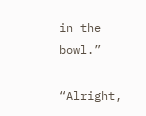in the bowl.”

“Alright,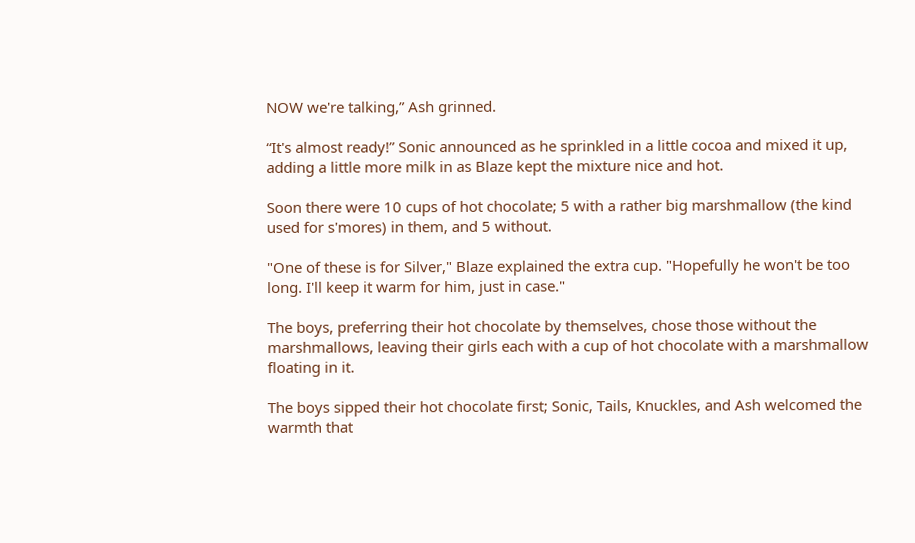NOW we're talking,” Ash grinned.

“It's almost ready!” Sonic announced as he sprinkled in a little cocoa and mixed it up, adding a little more milk in as Blaze kept the mixture nice and hot.

Soon there were 10 cups of hot chocolate; 5 with a rather big marshmallow (the kind used for s'mores) in them, and 5 without.

"One of these is for Silver," Blaze explained the extra cup. "Hopefully he won't be too long. I'll keep it warm for him, just in case."

The boys, preferring their hot chocolate by themselves, chose those without the marshmallows, leaving their girls each with a cup of hot chocolate with a marshmallow floating in it.

The boys sipped their hot chocolate first; Sonic, Tails, Knuckles, and Ash welcomed the warmth that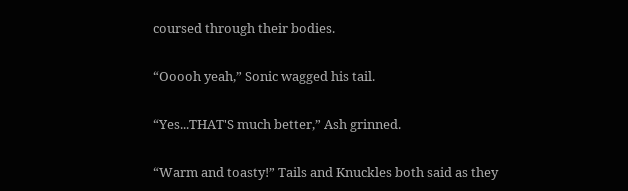coursed through their bodies.

“Ooooh yeah,” Sonic wagged his tail.

“Yes...THAT'S much better,” Ash grinned.

“Warm and toasty!” Tails and Knuckles both said as they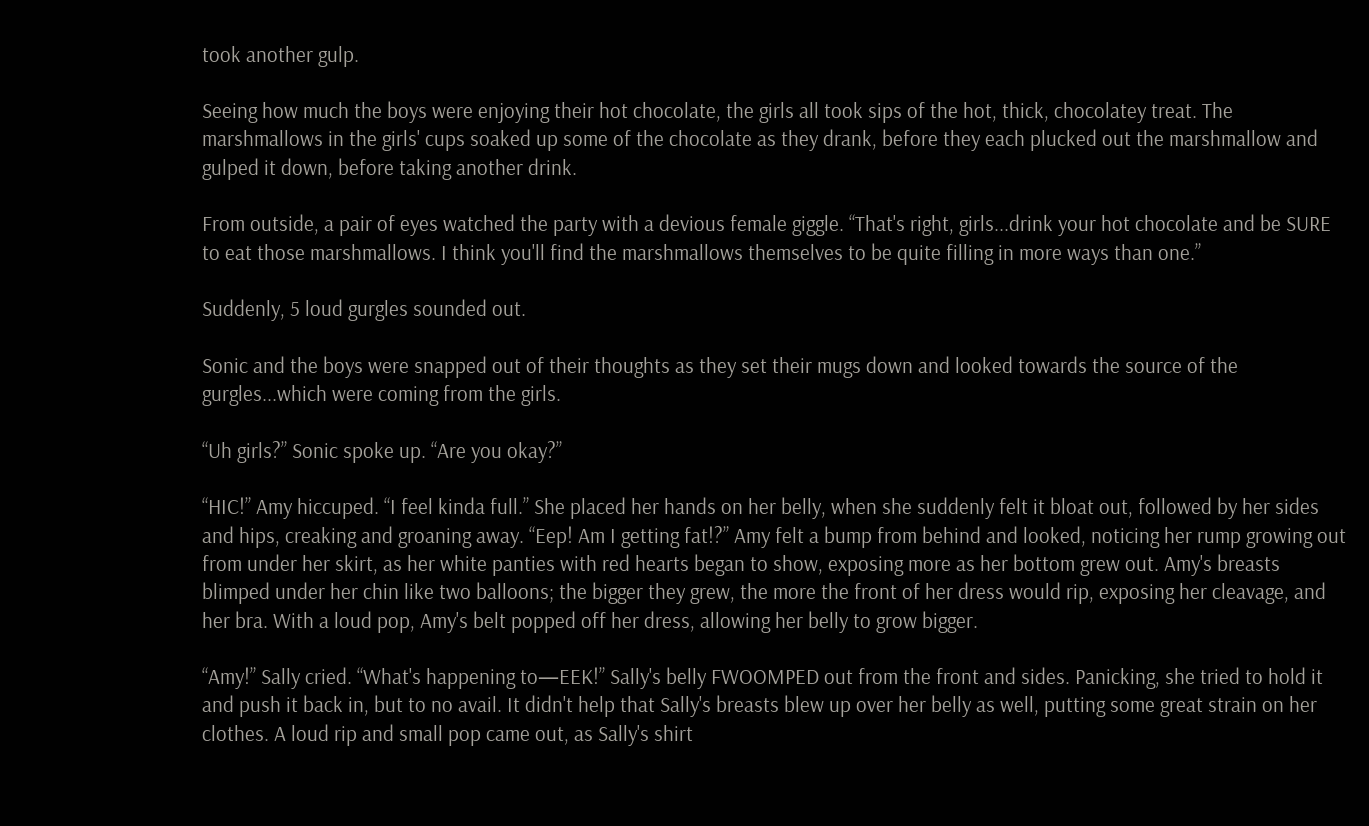took another gulp.

Seeing how much the boys were enjoying their hot chocolate, the girls all took sips of the hot, thick, chocolatey treat. The marshmallows in the girls' cups soaked up some of the chocolate as they drank, before they each plucked out the marshmallow and gulped it down, before taking another drink.

From outside, a pair of eyes watched the party with a devious female giggle. “That's right, girls...drink your hot chocolate and be SURE to eat those marshmallows. I think you'll find the marshmallows themselves to be quite filling in more ways than one.”

Suddenly, 5 loud gurgles sounded out.

Sonic and the boys were snapped out of their thoughts as they set their mugs down and looked towards the source of the gurgles...which were coming from the girls.

“Uh girls?” Sonic spoke up. “Are you okay?”

“HIC!” Amy hiccuped. “I feel kinda full.” She placed her hands on her belly, when she suddenly felt it bloat out, followed by her sides and hips, creaking and groaning away. “Eep! Am I getting fat!?” Amy felt a bump from behind and looked, noticing her rump growing out from under her skirt, as her white panties with red hearts began to show, exposing more as her bottom grew out. Amy's breasts blimped under her chin like two balloons; the bigger they grew, the more the front of her dress would rip, exposing her cleavage, and her bra. With a loud pop, Amy's belt popped off her dress, allowing her belly to grow bigger.

“Amy!” Sally cried. “What's happening to—EEK!” Sally's belly FWOOMPED out from the front and sides. Panicking, she tried to hold it and push it back in, but to no avail. It didn't help that Sally's breasts blew up over her belly as well, putting some great strain on her clothes. A loud rip and small pop came out, as Sally's shirt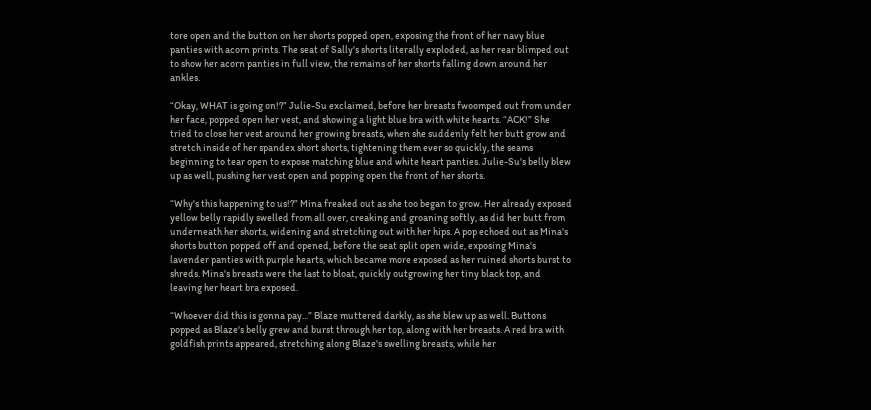tore open and the button on her shorts popped open, exposing the front of her navy blue panties with acorn prints. The seat of Sally's shorts literally exploded, as her rear blimped out to show her acorn panties in full view, the remains of her shorts falling down around her ankles.

“Okay, WHAT is going on!?” Julie-Su exclaimed, before her breasts fwoomped out from under her face, popped open her vest, and showing a light blue bra with white hearts. “ACK!” She tried to close her vest around her growing breasts, when she suddenly felt her butt grow and stretch inside of her spandex short shorts, tightening them ever so quickly, the seams beginning to tear open to expose matching blue and white heart panties. Julie-Su's belly blew up as well, pushing her vest open and popping open the front of her shorts.

“Why's this happening to us!?” Mina freaked out as she too began to grow. Her already exposed yellow belly rapidly swelled from all over, creaking and groaning softly, as did her butt from underneath her shorts, widening and stretching out with her hips. A pop echoed out as Mina's shorts button popped off and opened, before the seat split open wide, exposing Mina's lavender panties with purple hearts, which became more exposed as her ruined shorts burst to shreds. Mina's breasts were the last to bloat, quickly outgrowing her tiny black top, and leaving her heart bra exposed.

“Whoever did this is gonna pay...” Blaze muttered darkly, as she blew up as well. Buttons popped as Blaze's belly grew and burst through her top, along with her breasts. A red bra with goldfish prints appeared, stretching along Blaze's swelling breasts, while her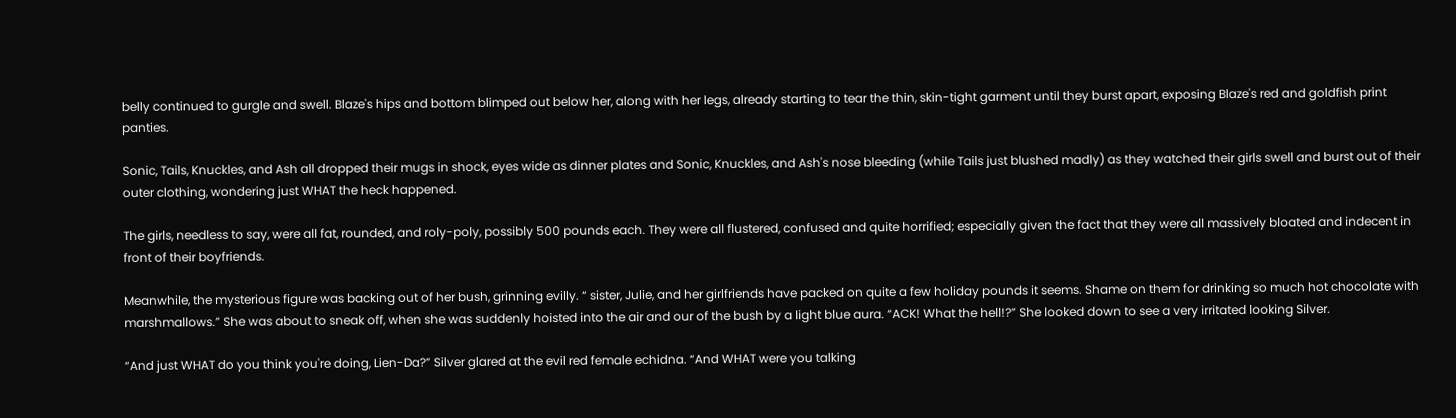belly continued to gurgle and swell. Blaze's hips and bottom blimped out below her, along with her legs, already starting to tear the thin, skin-tight garment until they burst apart, exposing Blaze's red and goldfish print panties.

Sonic, Tails, Knuckles, and Ash all dropped their mugs in shock, eyes wide as dinner plates and Sonic, Knuckles, and Ash's nose bleeding (while Tails just blushed madly) as they watched their girls swell and burst out of their outer clothing, wondering just WHAT the heck happened.

The girls, needless to say, were all fat, rounded, and roly-poly, possibly 500 pounds each. They were all flustered, confused and quite horrified; especially given the fact that they were all massively bloated and indecent in front of their boyfriends.

Meanwhile, the mysterious figure was backing out of her bush, grinning evilly. “ sister, Julie, and her girlfriends have packed on quite a few holiday pounds it seems. Shame on them for drinking so much hot chocolate with marshmallows.” She was about to sneak off, when she was suddenly hoisted into the air and our of the bush by a light blue aura. “ACK! What the hell!?” She looked down to see a very irritated looking Silver.

“And just WHAT do you think you're doing, Lien-Da?” Silver glared at the evil red female echidna. “And WHAT were you talking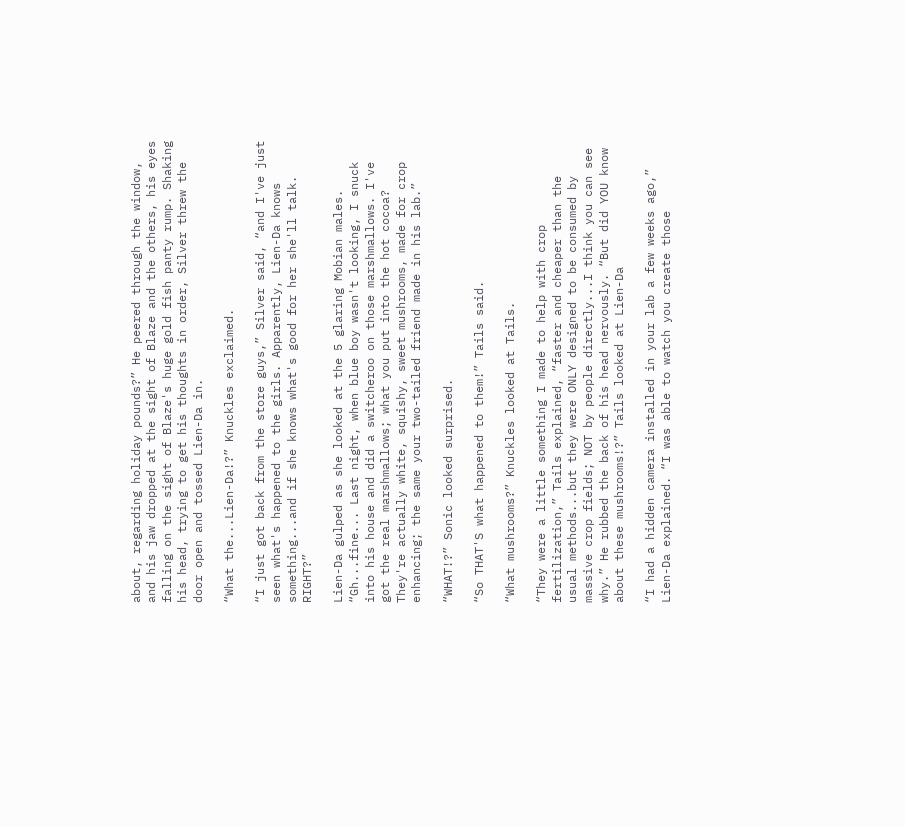about, regarding holiday pounds?” He peered through the window, and his jaw dropped at the sight of Blaze and the others, his eyes falling on the sight of Blaze's huge gold fish panty rump. Shaking his head, trying to get his thoughts in order, Silver threw the door open and tossed Lien-Da in.

“What the...Lien-Da!?” Knuckles exclaimed.

“I just got back from the store guys,” Silver said, “and I've just seen what's happened to the girls. Apparently, Lien-Da knows something...and if she knows what's good for her she'll talk. RIGHT?”

Lien-Da gulped as she looked at the 5 glaring Mobian males. “Gh...fine... Last night, when blue boy wasn't looking, I snuck into his house and did a switcheroo on those marshmallows. I've got the real marshmallows; what you put into the hot cocoa? They're actually white, squishy, sweet mushrooms, made for crop enhancing; the same your two-tailed friend made in his lab.”

“WHAT!?” Sonic looked surprised.

“So THAT'S what happened to them!” Tails said.

“What mushrooms?” Knuckles looked at Tails.

“They were a little something I made to help with crop fertilization,” Tails explained, “faster and cheaper than the usual methods...but they were ONLY designed to be consumed by massive crop fields; NOT by people directly...I think you can see why.” He rubbed the back of his head nervously. “But did YOU know about these mushrooms!?” Tails looked at Lien-Da

“I had a hidden camera installed in your lab a few weeks ago,” Lien-Da explained. “I was able to watch you create those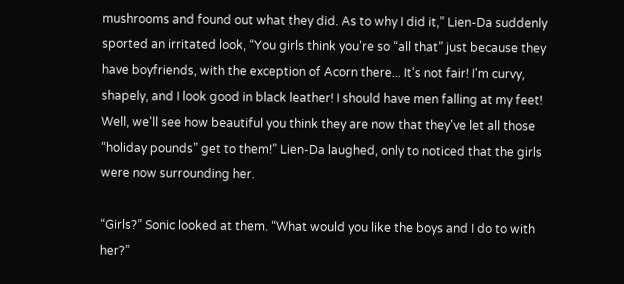mushrooms and found out what they did. As to why I did it,” Lien-Da suddenly sported an irritated look, “You girls think you're so “all that” just because they have boyfriends, with the exception of Acorn there... It's not fair! I'm curvy, shapely, and I look good in black leather! I should have men falling at my feet! Well, we'll see how beautiful you think they are now that they've let all those “holiday pounds” get to them!” Lien-Da laughed, only to noticed that the girls were now surrounding her.

“Girls?” Sonic looked at them. “What would you like the boys and I do to with her?”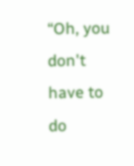“Oh, you don't have to do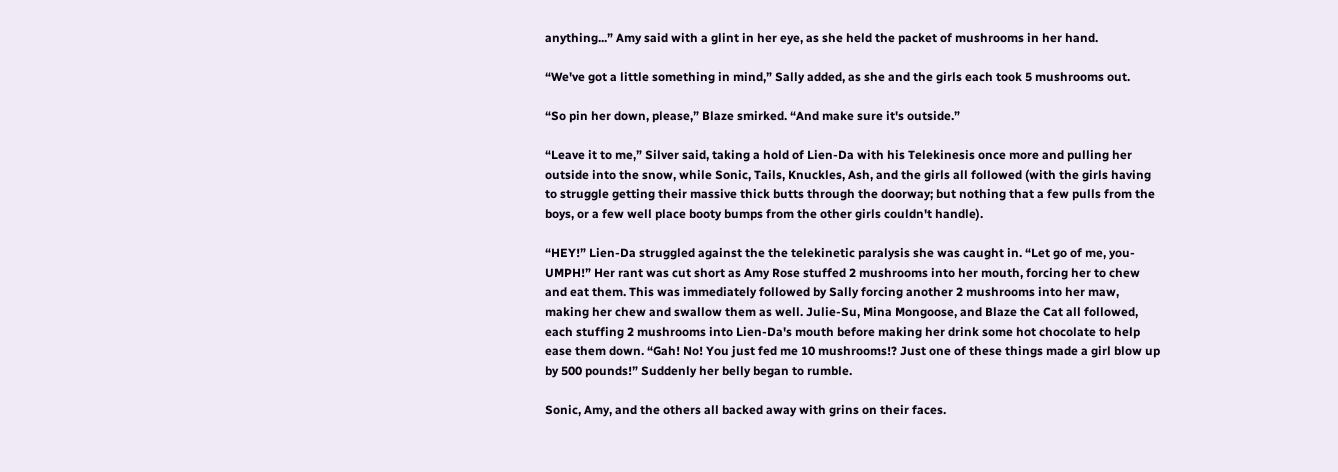anything...” Amy said with a glint in her eye, as she held the packet of mushrooms in her hand.

“We've got a little something in mind,” Sally added, as she and the girls each took 5 mushrooms out.

“So pin her down, please,” Blaze smirked. “And make sure it's outside.”

“Leave it to me,” Silver said, taking a hold of Lien-Da with his Telekinesis once more and pulling her outside into the snow, while Sonic, Tails, Knuckles, Ash, and the girls all followed (with the girls having to struggle getting their massive thick butts through the doorway; but nothing that a few pulls from the boys, or a few well place booty bumps from the other girls couldn't handle).

“HEY!” Lien-Da struggled against the the telekinetic paralysis she was caught in. “Let go of me, you-UMPH!” Her rant was cut short as Amy Rose stuffed 2 mushrooms into her mouth, forcing her to chew and eat them. This was immediately followed by Sally forcing another 2 mushrooms into her maw, making her chew and swallow them as well. Julie-Su, Mina Mongoose, and Blaze the Cat all followed, each stuffing 2 mushrooms into Lien-Da's mouth before making her drink some hot chocolate to help ease them down. “Gah! No! You just fed me 10 mushrooms!? Just one of these things made a girl blow up by 500 pounds!” Suddenly her belly began to rumble.

Sonic, Amy, and the others all backed away with grins on their faces.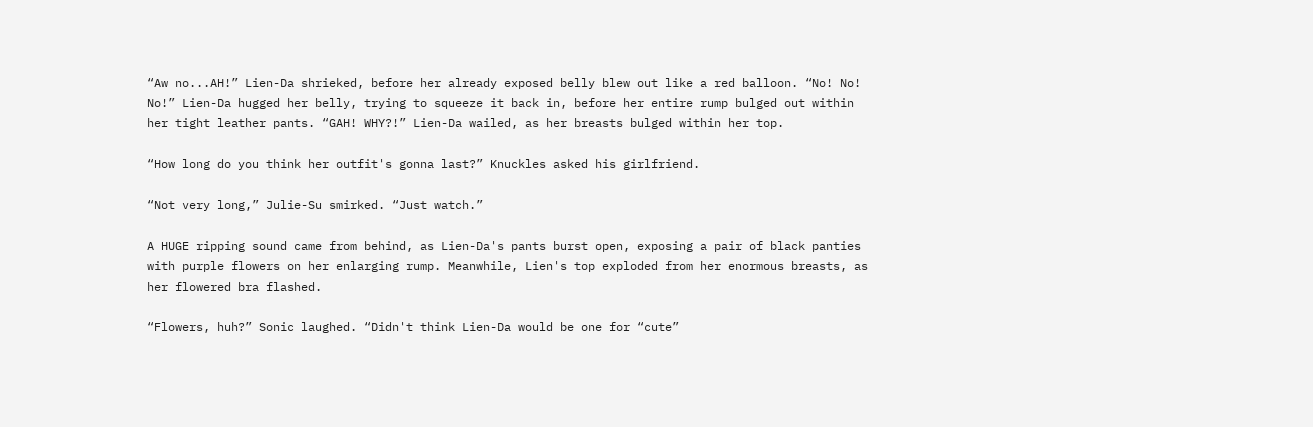“Aw no...AH!” Lien-Da shrieked, before her already exposed belly blew out like a red balloon. “No! No! No!” Lien-Da hugged her belly, trying to squeeze it back in, before her entire rump bulged out within her tight leather pants. “GAH! WHY?!” Lien-Da wailed, as her breasts bulged within her top.

“How long do you think her outfit's gonna last?” Knuckles asked his girlfriend.

“Not very long,” Julie-Su smirked. “Just watch.”

A HUGE ripping sound came from behind, as Lien-Da's pants burst open, exposing a pair of black panties with purple flowers on her enlarging rump. Meanwhile, Lien's top exploded from her enormous breasts, as her flowered bra flashed.

“Flowers, huh?” Sonic laughed. “Didn't think Lien-Da would be one for “cute”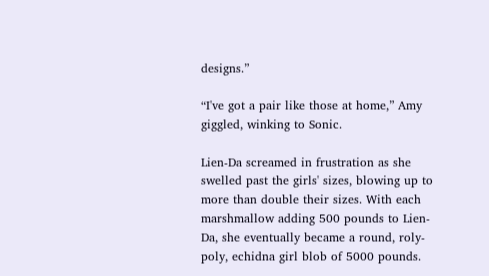designs.”

“I've got a pair like those at home,” Amy giggled, winking to Sonic.

Lien-Da screamed in frustration as she swelled past the girls' sizes, blowing up to more than double their sizes. With each marshmallow adding 500 pounds to Lien-Da, she eventually became a round, roly-poly, echidna girl blob of 5000 pounds.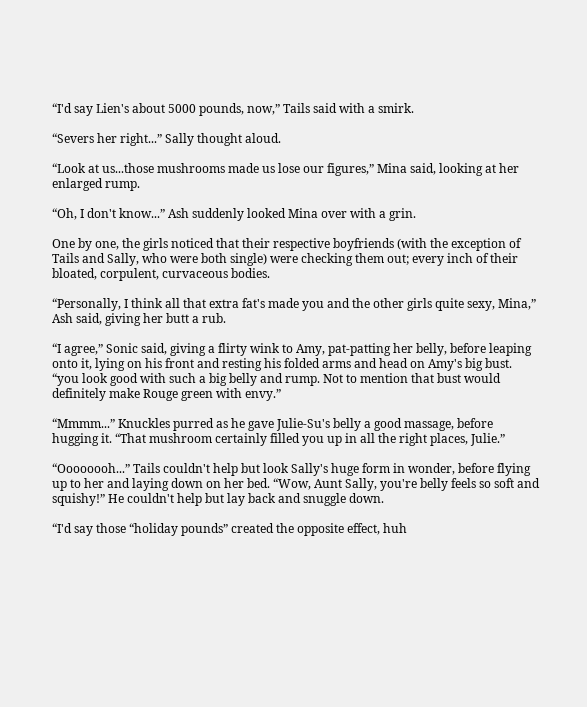“I'd say Lien's about 5000 pounds, now,” Tails said with a smirk.

“Severs her right...” Sally thought aloud.

“Look at us...those mushrooms made us lose our figures,” Mina said, looking at her enlarged rump.

“Oh, I don't know...” Ash suddenly looked Mina over with a grin.

One by one, the girls noticed that their respective boyfriends (with the exception of Tails and Sally, who were both single) were checking them out; every inch of their bloated, corpulent, curvaceous bodies.

“Personally, I think all that extra fat's made you and the other girls quite sexy, Mina,” Ash said, giving her butt a rub.

“I agree,” Sonic said, giving a flirty wink to Amy, pat-patting her belly, before leaping onto it, lying on his front and resting his folded arms and head on Amy's big bust. “you look good with such a big belly and rump. Not to mention that bust would definitely make Rouge green with envy.”

“Mmmm...” Knuckles purred as he gave Julie-Su's belly a good massage, before hugging it. “That mushroom certainly filled you up in all the right places, Julie.”

“Oooooooh...” Tails couldn't help but look Sally's huge form in wonder, before flying up to her and laying down on her bed. “Wow, Aunt Sally, you're belly feels so soft and squishy!” He couldn't help but lay back and snuggle down.

“I'd say those “holiday pounds” created the opposite effect, huh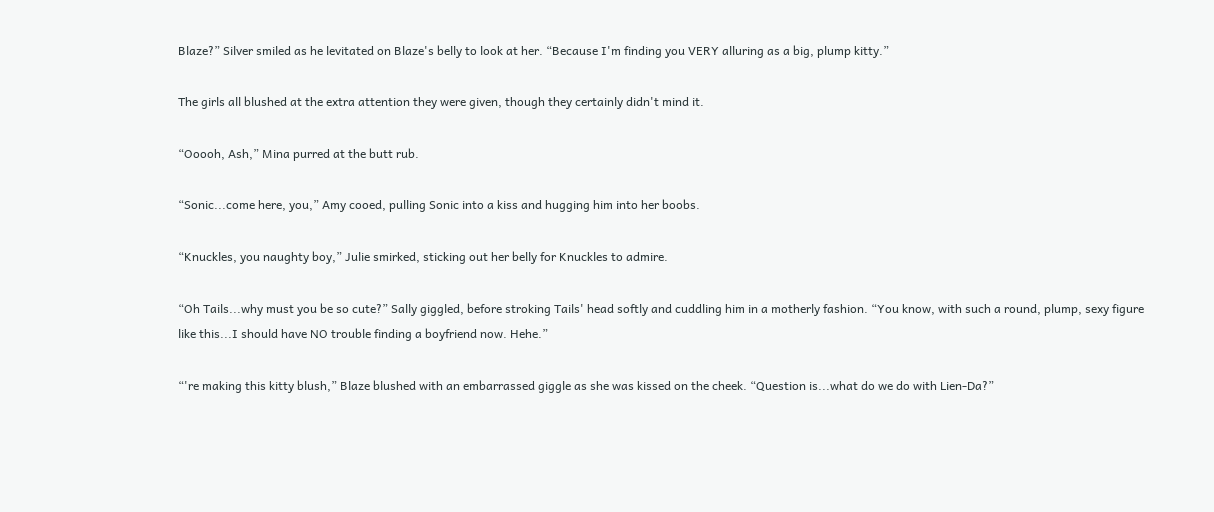Blaze?” Silver smiled as he levitated on Blaze's belly to look at her. “Because I'm finding you VERY alluring as a big, plump kitty.”

The girls all blushed at the extra attention they were given, though they certainly didn't mind it.

“Ooooh, Ash,” Mina purred at the butt rub.

“Sonic...come here, you,” Amy cooed, pulling Sonic into a kiss and hugging him into her boobs.

“Knuckles, you naughty boy,” Julie smirked, sticking out her belly for Knuckles to admire.

“Oh Tails...why must you be so cute?” Sally giggled, before stroking Tails' head softly and cuddling him in a motherly fashion. “You know, with such a round, plump, sexy figure like this...I should have NO trouble finding a boyfriend now. Hehe.”

“'re making this kitty blush,” Blaze blushed with an embarrassed giggle as she was kissed on the cheek. “Question is...what do we do with Lien-Da?”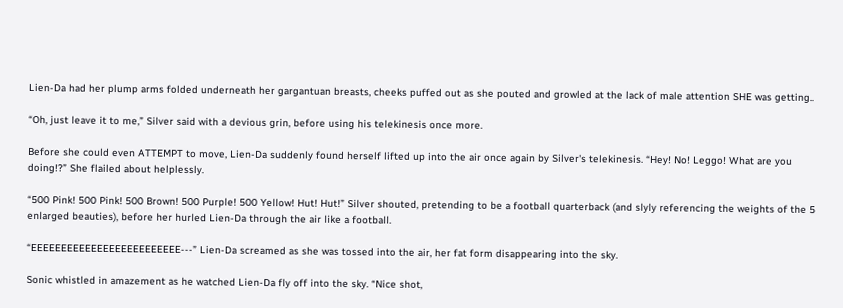Lien-Da had her plump arms folded underneath her gargantuan breasts, cheeks puffed out as she pouted and growled at the lack of male attention SHE was getting..

“Oh, just leave it to me,” Silver said with a devious grin, before using his telekinesis once more.

Before she could even ATTEMPT to move, Lien-Da suddenly found herself lifted up into the air once again by Silver's telekinesis. “Hey! No! Leggo! What are you doing!?” She flailed about helplessly.

“500 Pink! 500 Pink! 500 Brown! 500 Purple! 500 Yellow! Hut! Hut!” Silver shouted, pretending to be a football quarterback (and slyly referencing the weights of the 5 enlarged beauties), before her hurled Lien-Da through the air like a football.

“EEEEEEEEEEEEEEEEEEEEEEEEE---” Lien-Da screamed as she was tossed into the air, her fat form disappearing into the sky.

Sonic whistled in amazement as he watched Lien-Da fly off into the sky. “Nice shot,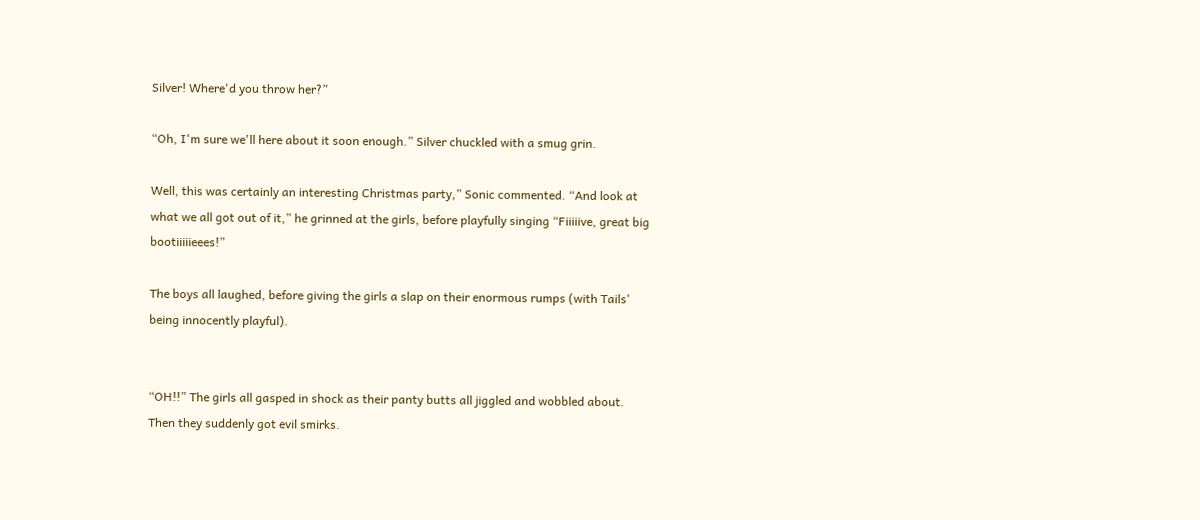Silver! Where'd you throw her?”

“Oh, I'm sure we'll here about it soon enough.” Silver chuckled with a smug grin.

Well, this was certainly an interesting Christmas party,” Sonic commented. “And look at what we all got out of it,” he grinned at the girls, before playfully singing “Fiiiiive, great big bootiiiiieees!”

The boys all laughed, before giving the girls a slap on their enormous rumps (with Tails' being innocently playful).


“OH!!” The girls all gasped in shock as their panty butts all jiggled and wobbled about. Then they suddenly got evil smirks.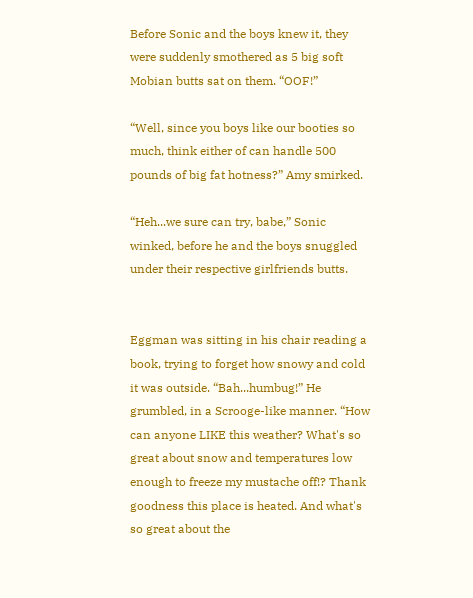Before Sonic and the boys knew it, they were suddenly smothered as 5 big soft Mobian butts sat on them. “OOF!”

“Well, since you boys like our booties so much, think either of can handle 500 pounds of big fat hotness?” Amy smirked.

“Heh...we sure can try, babe,” Sonic winked, before he and the boys snuggled under their respective girlfriends butts.


Eggman was sitting in his chair reading a book, trying to forget how snowy and cold it was outside. “Bah...humbug!” He grumbled, in a Scrooge-like manner. “How can anyone LIKE this weather? What's so great about snow and temperatures low enough to freeze my mustache off!? Thank goodness this place is heated. And what's so great about the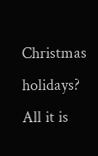Christmas holidays? All it is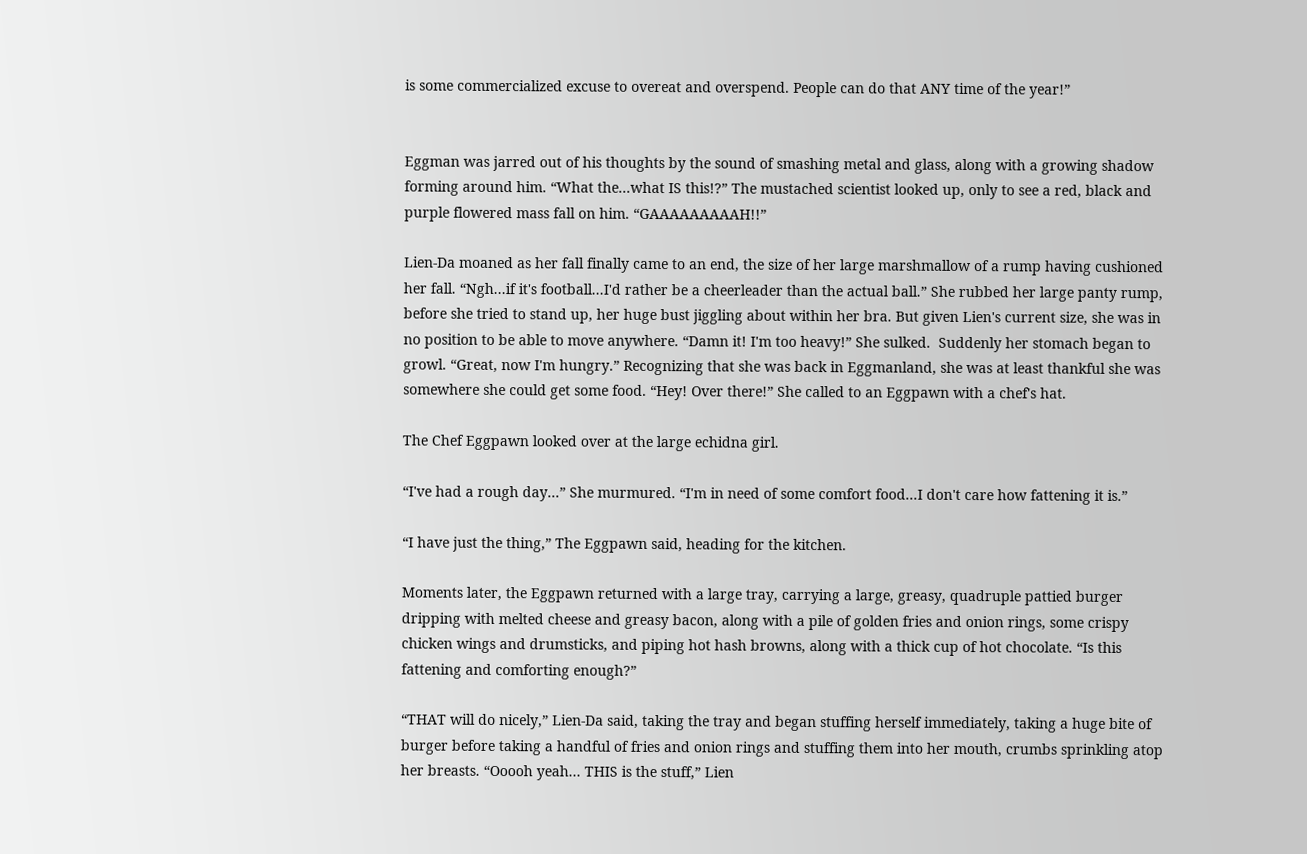is some commercialized excuse to overeat and overspend. People can do that ANY time of the year!”


Eggman was jarred out of his thoughts by the sound of smashing metal and glass, along with a growing shadow forming around him. “What the...what IS this!?” The mustached scientist looked up, only to see a red, black and purple flowered mass fall on him. “GAAAAAAAAAH!!”

Lien-Da moaned as her fall finally came to an end, the size of her large marshmallow of a rump having cushioned her fall. “Ngh...if it's football...I'd rather be a cheerleader than the actual ball.” She rubbed her large panty rump, before she tried to stand up, her huge bust jiggling about within her bra. But given Lien's current size, she was in no position to be able to move anywhere. “Damn it! I'm too heavy!” She sulked.  Suddenly her stomach began to growl. “Great, now I'm hungry.” Recognizing that she was back in Eggmanland, she was at least thankful she was somewhere she could get some food. “Hey! Over there!” She called to an Eggpawn with a chef's hat.

The Chef Eggpawn looked over at the large echidna girl.

“I've had a rough day...” She murmured. “I'm in need of some comfort food...I don't care how fattening it is.”

“I have just the thing,” The Eggpawn said, heading for the kitchen.

Moments later, the Eggpawn returned with a large tray, carrying a large, greasy, quadruple pattied burger dripping with melted cheese and greasy bacon, along with a pile of golden fries and onion rings, some crispy chicken wings and drumsticks, and piping hot hash browns, along with a thick cup of hot chocolate. “Is this fattening and comforting enough?”

“THAT will do nicely,” Lien-Da said, taking the tray and began stuffing herself immediately, taking a huge bite of burger before taking a handful of fries and onion rings and stuffing them into her mouth, crumbs sprinkling atop her breasts. “Ooooh yeah... THIS is the stuff,” Lien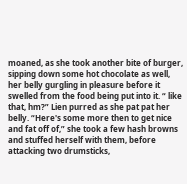moaned, as she took another bite of burger, sipping down some hot chocolate as well, her belly gurgling in pleasure before it swelled from the food being put into it. “ like that, hm?” Lien purred as she pat pat her belly. “Here's some more then to get nice and fat off of,” she took a few hash browns and stuffed herself with them, before attacking two drumsticks,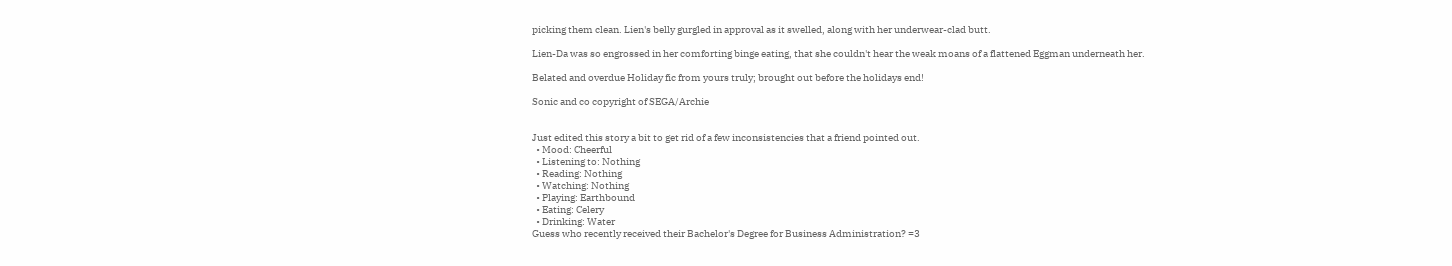picking them clean. Lien's belly gurgled in approval as it swelled, along with her underwear-clad butt.

Lien-Da was so engrossed in her comforting binge eating, that she couldn't hear the weak moans of a flattened Eggman underneath her.

Belated and overdue Holiday fic from yours truly; brought out before the holidays end!

Sonic and co copyright of SEGA/Archie


Just edited this story a bit to get rid of a few inconsistencies that a friend pointed out.
  • Mood: Cheerful
  • Listening to: Nothing
  • Reading: Nothing
  • Watching: Nothing
  • Playing: Earthbound
  • Eating: Celery
  • Drinking: Water
Guess who recently received their Bachelor's Degree for Business Administration? =3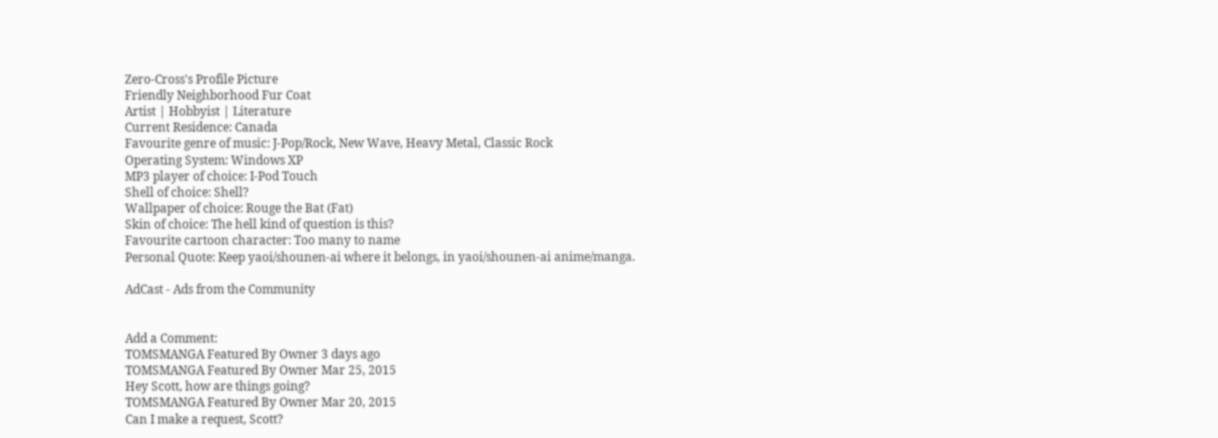Zero-Cross's Profile Picture
Friendly Neighborhood Fur Coat
Artist | Hobbyist | Literature
Current Residence: Canada
Favourite genre of music: J-Pop/Rock, New Wave, Heavy Metal, Classic Rock
Operating System: Windows XP
MP3 player of choice: I-Pod Touch
Shell of choice: Shell?
Wallpaper of choice: Rouge the Bat (Fat)
Skin of choice: The hell kind of question is this?
Favourite cartoon character: Too many to name
Personal Quote: Keep yaoi/shounen-ai where it belongs, in yaoi/shounen-ai anime/manga.

AdCast - Ads from the Community


Add a Comment:
TOMSMANGA Featured By Owner 3 days ago
TOMSMANGA Featured By Owner Mar 25, 2015
Hey Scott, how are things going?
TOMSMANGA Featured By Owner Mar 20, 2015
Can I make a request, Scott?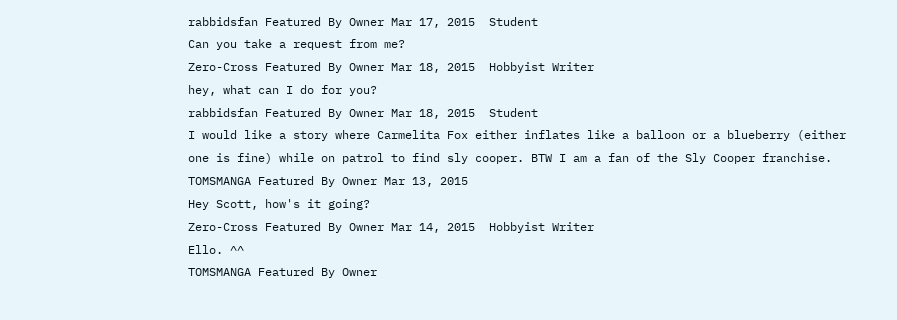rabbidsfan Featured By Owner Mar 17, 2015  Student
Can you take a request from me?
Zero-Cross Featured By Owner Mar 18, 2015  Hobbyist Writer
hey, what can I do for you?
rabbidsfan Featured By Owner Mar 18, 2015  Student
I would like a story where Carmelita Fox either inflates like a balloon or a blueberry (either one is fine) while on patrol to find sly cooper. BTW I am a fan of the Sly Cooper franchise.
TOMSMANGA Featured By Owner Mar 13, 2015
Hey Scott, how's it going?
Zero-Cross Featured By Owner Mar 14, 2015  Hobbyist Writer
Ello. ^^
TOMSMANGA Featured By Owner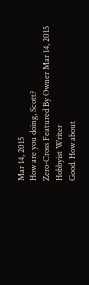Mar 14, 2015
How are you doing, Scott?
Zero-Cross Featured By Owner Mar 14, 2015  Hobbyist Writer
Good. How about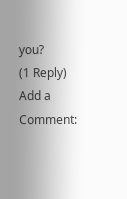you?
(1 Reply)
Add a Comment: